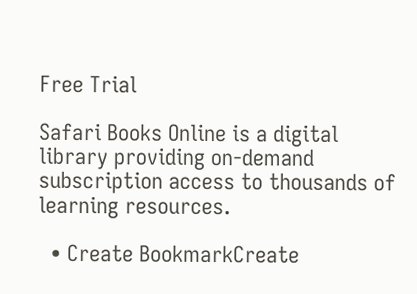Free Trial

Safari Books Online is a digital library providing on-demand subscription access to thousands of learning resources.

  • Create BookmarkCreate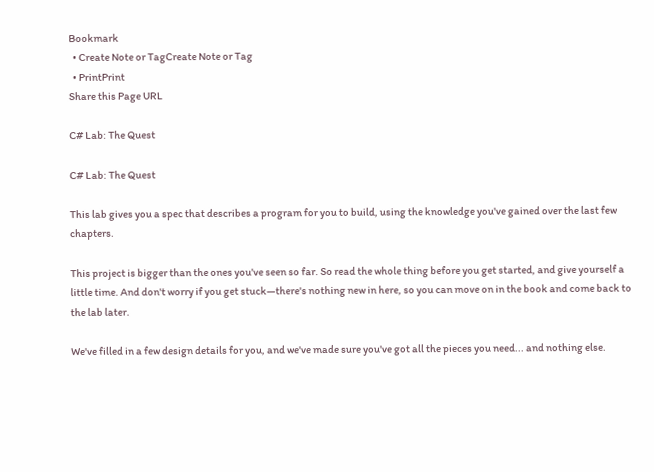Bookmark
  • Create Note or TagCreate Note or Tag
  • PrintPrint
Share this Page URL

C# Lab: The Quest

C# Lab: The Quest

This lab gives you a spec that describes a program for you to build, using the knowledge you've gained over the last few chapters.

This project is bigger than the ones you've seen so far. So read the whole thing before you get started, and give yourself a little time. And don't worry if you get stuck—there's nothing new in here, so you can move on in the book and come back to the lab later.

We've filled in a few design details for you, and we've made sure you've got all the pieces you need... and nothing else.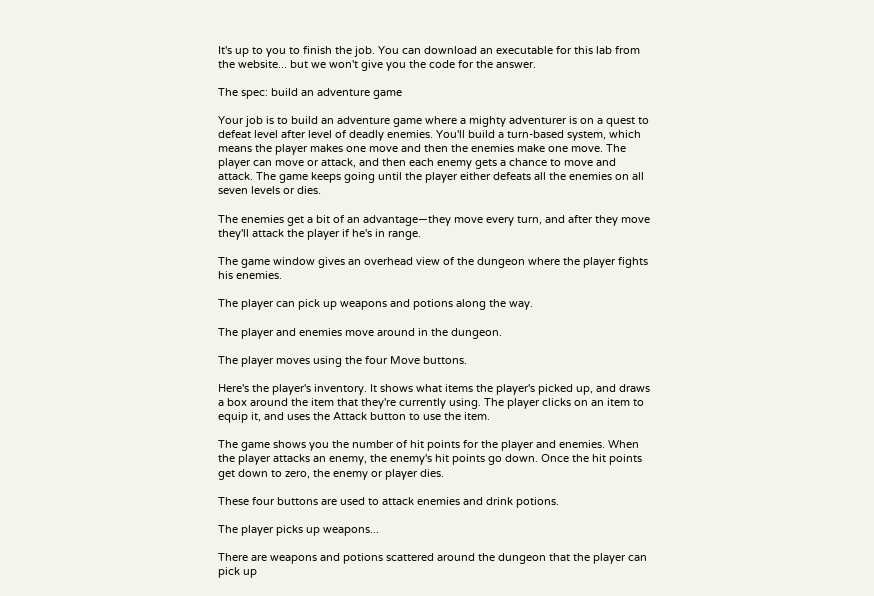It's up to you to finish the job. You can download an executable for this lab from the website... but we won't give you the code for the answer.

The spec: build an adventure game

Your job is to build an adventure game where a mighty adventurer is on a quest to defeat level after level of deadly enemies. You'll build a turn-based system, which means the player makes one move and then the enemies make one move. The player can move or attack, and then each enemy gets a chance to move and attack. The game keeps going until the player either defeats all the enemies on all seven levels or dies.

The enemies get a bit of an advantage—they move every turn, and after they move they'll attack the player if he's in range.

The game window gives an overhead view of the dungeon where the player fights his enemies.

The player can pick up weapons and potions along the way.

The player and enemies move around in the dungeon.

The player moves using the four Move buttons.

Here's the player's inventory. It shows what items the player's picked up, and draws a box around the item that they're currently using. The player clicks on an item to equip it, and uses the Attack button to use the item.

The game shows you the number of hit points for the player and enemies. When the player attacks an enemy, the enemy's hit points go down. Once the hit points get down to zero, the enemy or player dies.

These four buttons are used to attack enemies and drink potions.

The player picks up weapons...

There are weapons and potions scattered around the dungeon that the player can pick up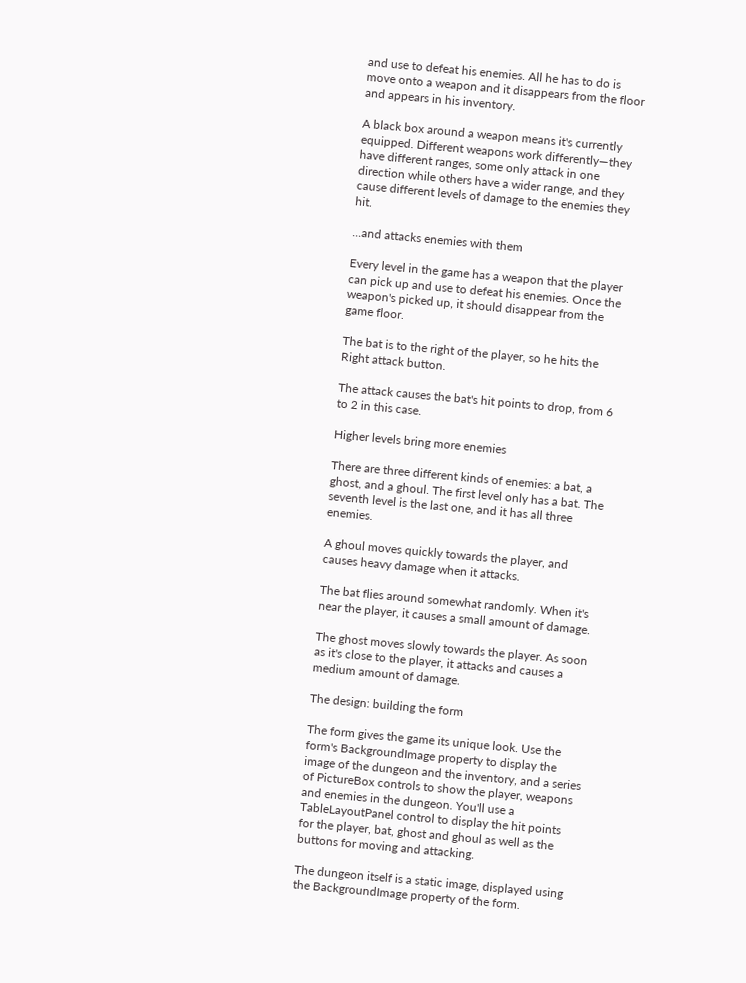and use to defeat his enemies. All he has to do is move onto a weapon and it disappears from the floor and appears in his inventory.

A black box around a weapon means it's currently equipped. Different weapons work differently—they have different ranges, some only attack in one direction while others have a wider range, and they cause different levels of damage to the enemies they hit.

...and attacks enemies with them

Every level in the game has a weapon that the player can pick up and use to defeat his enemies. Once the weapon's picked up, it should disappear from the game floor.

The bat is to the right of the player, so he hits the Right attack button.

The attack causes the bat's hit points to drop, from 6 to 2 in this case.

Higher levels bring more enemies

There are three different kinds of enemies: a bat, a ghost, and a ghoul. The first level only has a bat. The seventh level is the last one, and it has all three enemies.

A ghoul moves quickly towards the player, and causes heavy damage when it attacks.

The bat flies around somewhat randomly. When it's near the player, it causes a small amount of damage.

The ghost moves slowly towards the player. As soon as it's close to the player, it attacks and causes a medium amount of damage.

The design: building the form

The form gives the game its unique look. Use the form's BackgroundImage property to display the image of the dungeon and the inventory, and a series of PictureBox controls to show the player, weapons and enemies in the dungeon. You'll use a TableLayoutPanel control to display the hit points for the player, bat, ghost and ghoul as well as the buttons for moving and attacking.

The dungeon itself is a static image, displayed using the BackgroundImage property of the form.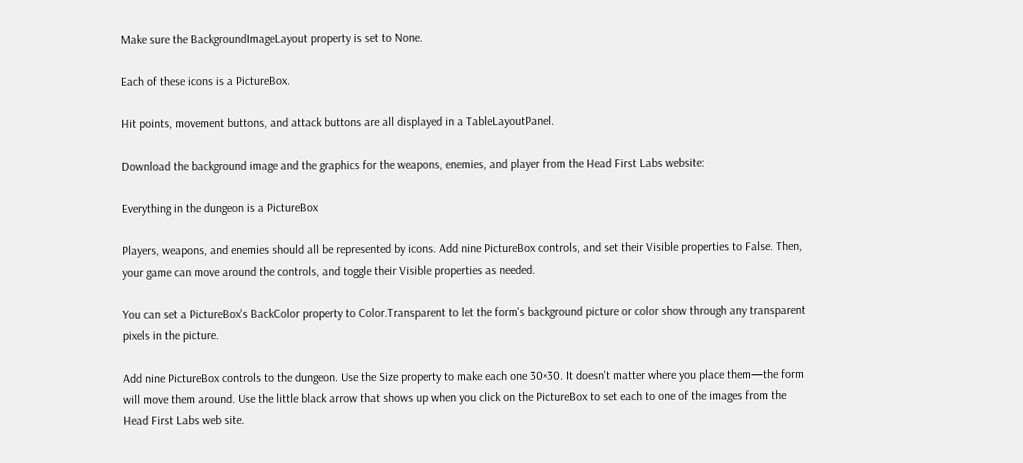Make sure the BackgroundImageLayout property is set to None.

Each of these icons is a PictureBox.

Hit points, movement buttons, and attack buttons are all displayed in a TableLayoutPanel.

Download the background image and the graphics for the weapons, enemies, and player from the Head First Labs website:

Everything in the dungeon is a PictureBox

Players, weapons, and enemies should all be represented by icons. Add nine PictureBox controls, and set their Visible properties to False. Then, your game can move around the controls, and toggle their Visible properties as needed.

You can set a PictureBox's BackColor property to Color.Transparent to let the form's background picture or color show through any transparent pixels in the picture.

Add nine PictureBox controls to the dungeon. Use the Size property to make each one 30×30. It doesn't matter where you place them—the form will move them around. Use the little black arrow that shows up when you click on the PictureBox to set each to one of the images from the Head First Labs web site.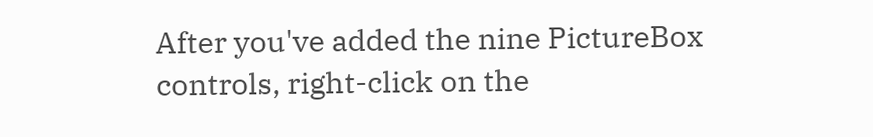After you've added the nine PictureBox controls, right-click on the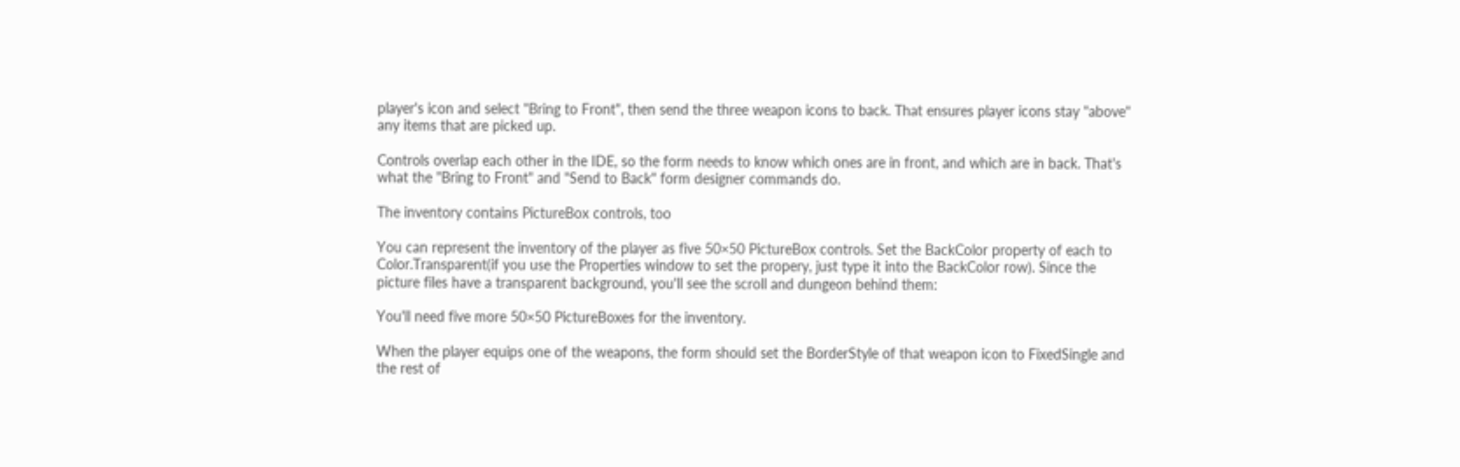player's icon and select "Bring to Front", then send the three weapon icons to back. That ensures player icons stay "above" any items that are picked up.

Controls overlap each other in the IDE, so the form needs to know which ones are in front, and which are in back. That's what the "Bring to Front" and "Send to Back" form designer commands do.

The inventory contains PictureBox controls, too

You can represent the inventory of the player as five 50×50 PictureBox controls. Set the BackColor property of each to Color.Transparent(if you use the Properties window to set the propery, just type it into the BackColor row). Since the picture files have a transparent background, you'll see the scroll and dungeon behind them:

You'll need five more 50×50 PictureBoxes for the inventory.

When the player equips one of the weapons, the form should set the BorderStyle of that weapon icon to FixedSingle and the rest of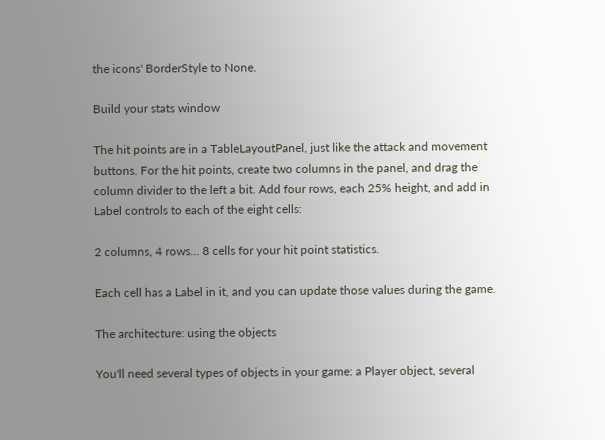the icons' BorderStyle to None.

Build your stats window

The hit points are in a TableLayoutPanel, just like the attack and movement buttons. For the hit points, create two columns in the panel, and drag the column divider to the left a bit. Add four rows, each 25% height, and add in Label controls to each of the eight cells:

2 columns, 4 rows... 8 cells for your hit point statistics.

Each cell has a Label in it, and you can update those values during the game.

The architecture: using the objects

You'll need several types of objects in your game: a Player object, several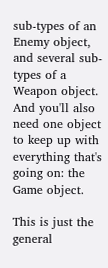sub-types of an Enemy object, and several sub-types of a Weapon object. And you'll also need one object to keep up with everything that's going on: the Game object.

This is just the general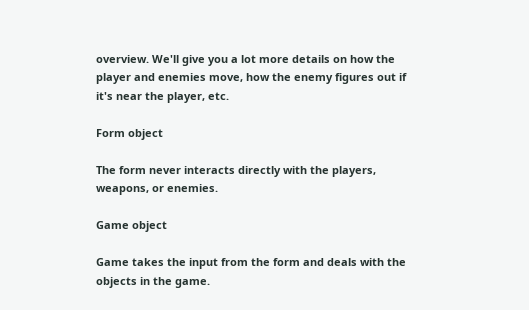overview. We'll give you a lot more details on how the player and enemies move, how the enemy figures out if it's near the player, etc.

Form object

The form never interacts directly with the players, weapons, or enemies.

Game object

Game takes the input from the form and deals with the objects in the game.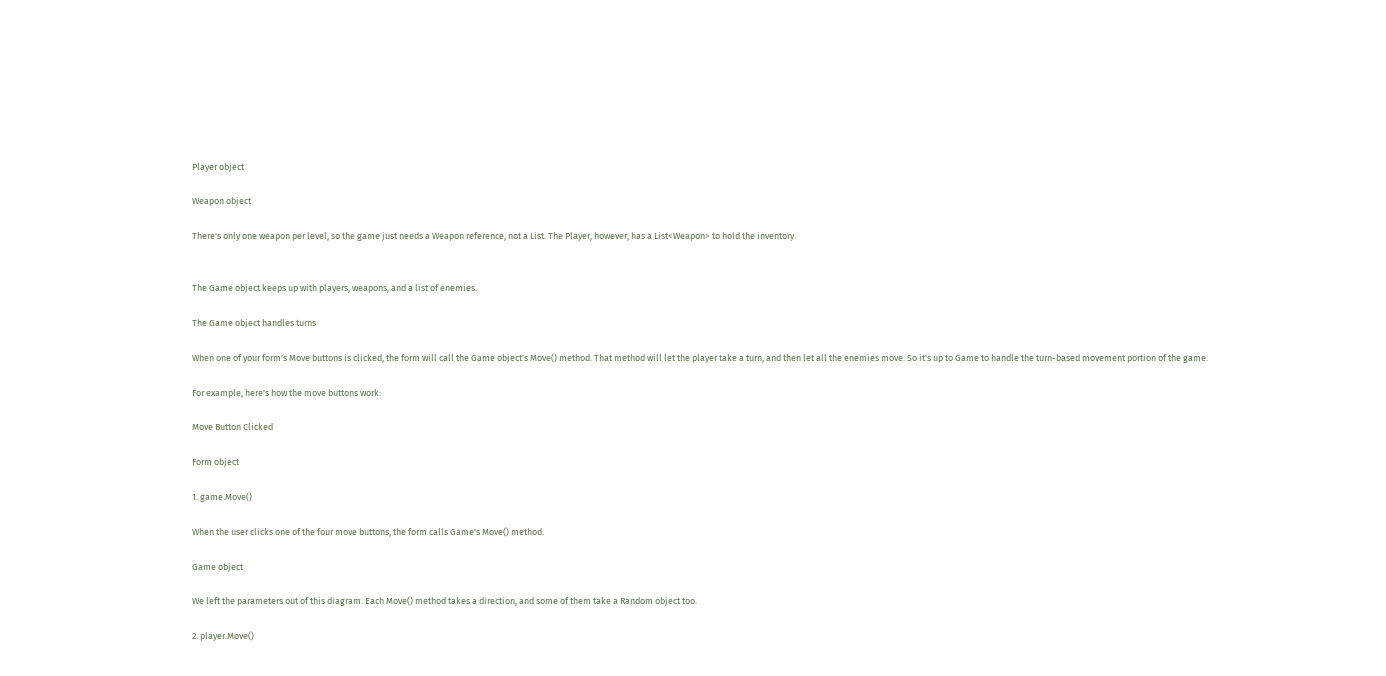Player object

Weapon object

There's only one weapon per level, so the game just needs a Weapon reference, not a List. The Player, however, has a List<Weapon> to hold the inventory.


The Game object keeps up with players, weapons, and a list of enemies.

The Game object handles turns

When one of your form's Move buttons is clicked, the form will call the Game object's Move() method. That method will let the player take a turn, and then let all the enemies move. So it's up to Game to handle the turn-based movement portion of the game.

For example, here's how the move buttons work:

Move Button Clicked

Form object

1. game.Move()

When the user clicks one of the four move buttons, the form calls Game's Move() method.

Game object

We left the parameters out of this diagram. Each Move() method takes a direction, and some of them take a Random object too.

2. player.Move()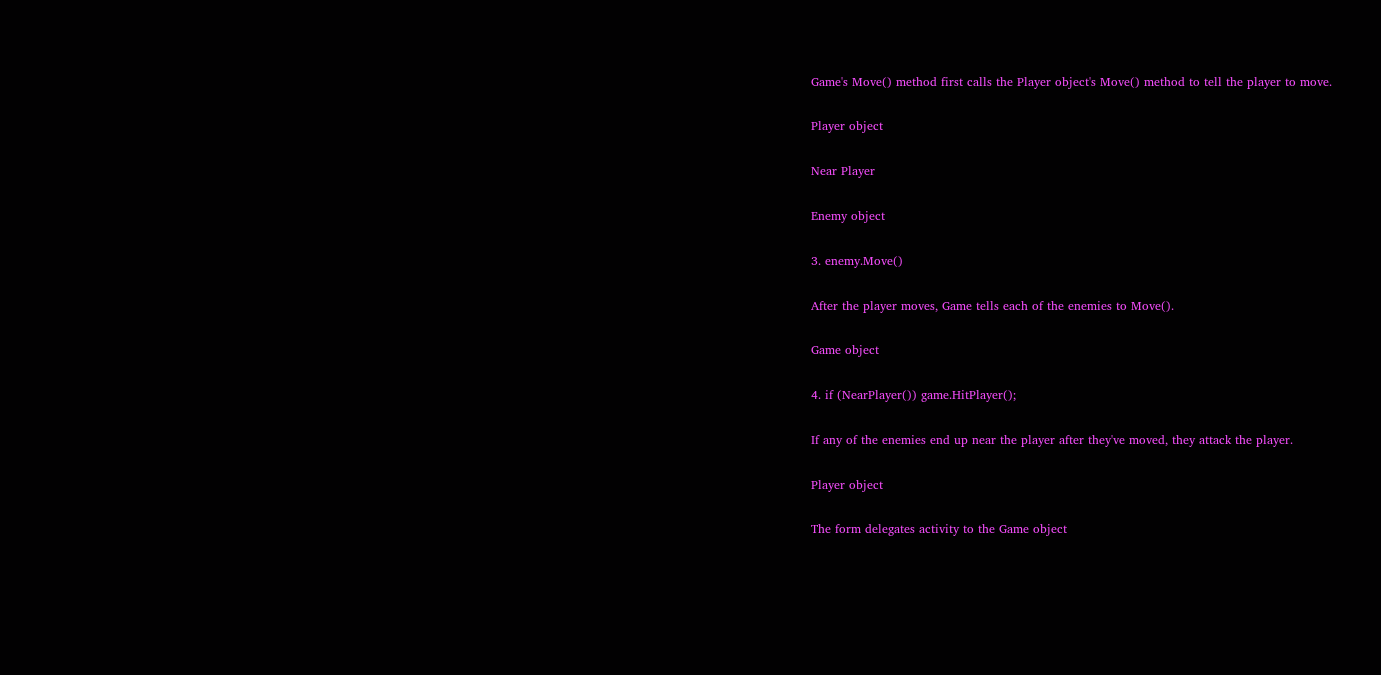Game's Move() method first calls the Player object's Move() method to tell the player to move.

Player object

Near Player

Enemy object

3. enemy.Move()

After the player moves, Game tells each of the enemies to Move().

Game object

4. if (NearPlayer()) game.HitPlayer();

If any of the enemies end up near the player after they've moved, they attack the player.

Player object

The form delegates activity to the Game object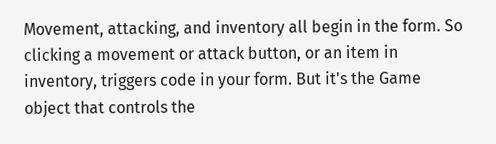Movement, attacking, and inventory all begin in the form. So clicking a movement or attack button, or an item in inventory, triggers code in your form. But it's the Game object that controls the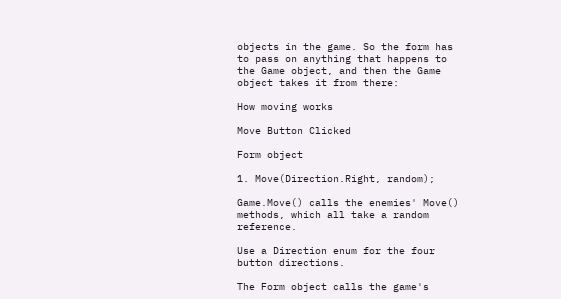objects in the game. So the form has to pass on anything that happens to the Game object, and then the Game object takes it from there:

How moving works

Move Button Clicked

Form object

1. Move(Direction.Right, random);

Game.Move() calls the enemies' Move() methods, which all take a random reference.

Use a Direction enum for the four button directions.

The Form object calls the game's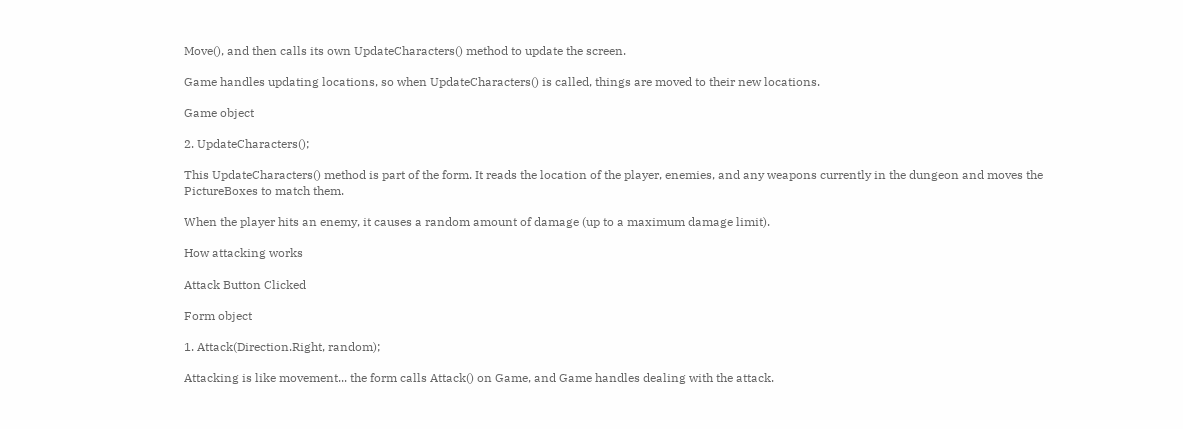Move(), and then calls its own UpdateCharacters() method to update the screen.

Game handles updating locations, so when UpdateCharacters() is called, things are moved to their new locations.

Game object

2. UpdateCharacters();

This UpdateCharacters() method is part of the form. It reads the location of the player, enemies, and any weapons currently in the dungeon and moves the PictureBoxes to match them.

When the player hits an enemy, it causes a random amount of damage (up to a maximum damage limit).

How attacking works

Attack Button Clicked

Form object

1. Attack(Direction.Right, random);

Attacking is like movement... the form calls Attack() on Game, and Game handles dealing with the attack.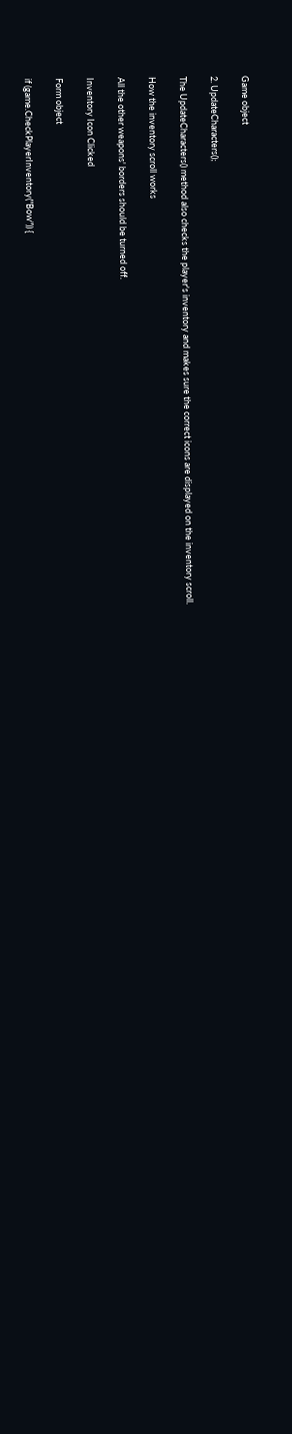Game object

2. UpdateCharacters();

The UpdateCharacters() method also checks the player's inventory and makes sure the correct icons are displayed on the inventory scroll.

How the inventory scroll works

All the other weapons' borders should be turned off.

Inventory Icon Clicked

Form object

if (game.CheckPlayerInventory("Bow")) {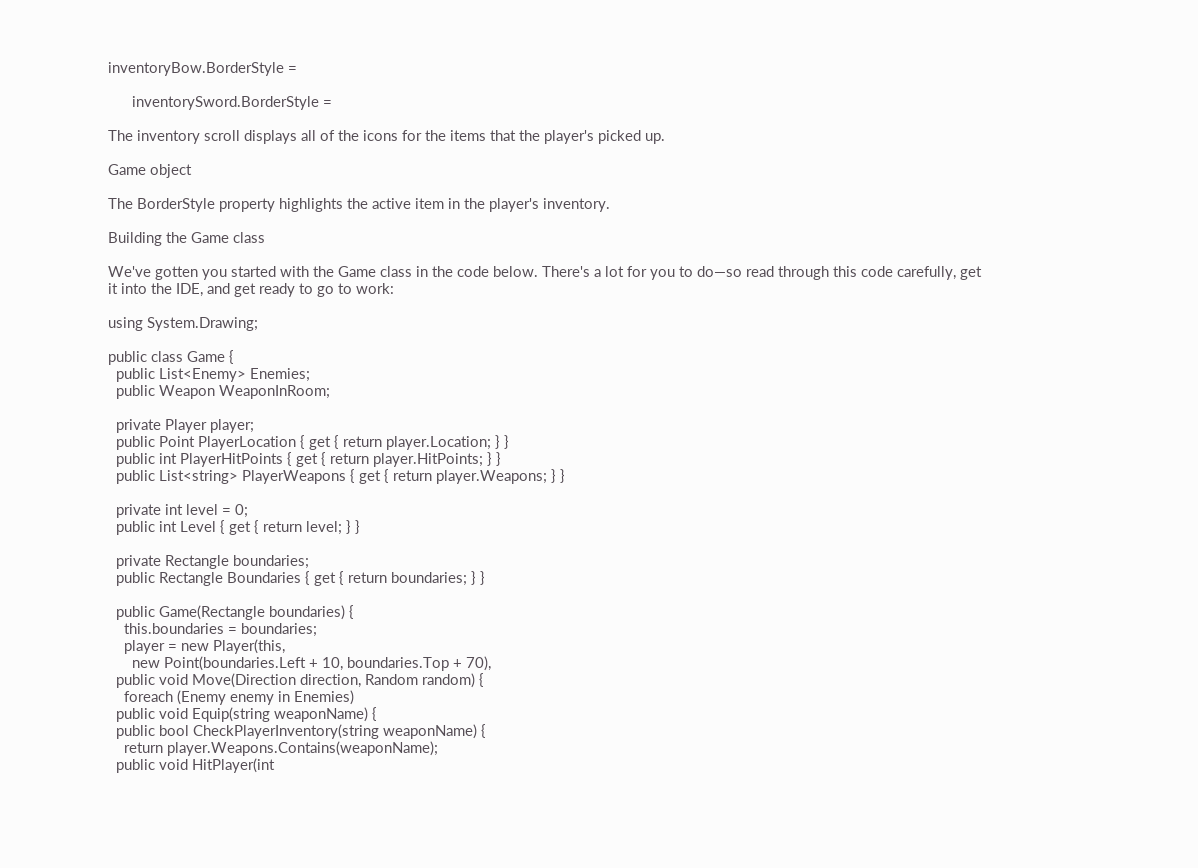inventoryBow.BorderStyle =

      inventorySword.BorderStyle =

The inventory scroll displays all of the icons for the items that the player's picked up.

Game object

The BorderStyle property highlights the active item in the player's inventory.

Building the Game class

We've gotten you started with the Game class in the code below. There's a lot for you to do—so read through this code carefully, get it into the IDE, and get ready to go to work:

using System.Drawing;

public class Game {
  public List<Enemy> Enemies;
  public Weapon WeaponInRoom;

  private Player player;
  public Point PlayerLocation { get { return player.Location; } }
  public int PlayerHitPoints { get { return player.HitPoints; } }
  public List<string> PlayerWeapons { get { return player.Weapons; } }

  private int level = 0;
  public int Level { get { return level; } }

  private Rectangle boundaries;
  public Rectangle Boundaries { get { return boundaries; } }

  public Game(Rectangle boundaries) {
    this.boundaries = boundaries;
    player = new Player(this,
      new Point(boundaries.Left + 10, boundaries.Top + 70),
  public void Move(Direction direction, Random random) {
    foreach (Enemy enemy in Enemies)
  public void Equip(string weaponName) {
  public bool CheckPlayerInventory(string weaponName) {
    return player.Weapons.Contains(weaponName);
  public void HitPlayer(int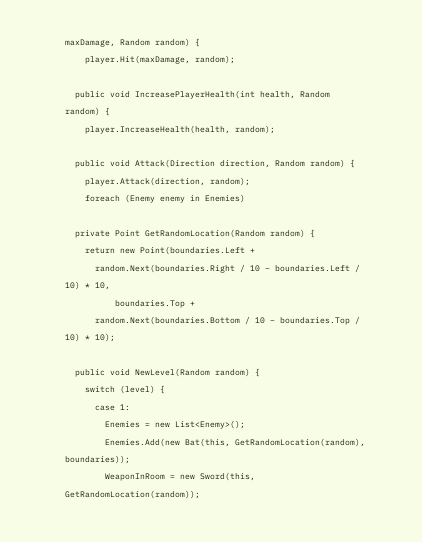maxDamage, Random random) {
    player.Hit(maxDamage, random);

  public void IncreasePlayerHealth(int health, Random random) {
    player.IncreaseHealth(health, random);

  public void Attack(Direction direction, Random random) {
    player.Attack(direction, random);
    foreach (Enemy enemy in Enemies)

  private Point GetRandomLocation(Random random) {
    return new Point(boundaries.Left +
      random.Next(boundaries.Right / 10 − boundaries.Left / 10) * 10,
          boundaries.Top +
      random.Next(boundaries.Bottom / 10 − boundaries.Top / 10) * 10);

  public void NewLevel(Random random) {
    switch (level) {
      case 1:
        Enemies = new List<Enemy>();
        Enemies.Add(new Bat(this, GetRandomLocation(random), boundaries));
        WeaponInRoom = new Sword(this, GetRandomLocation(random));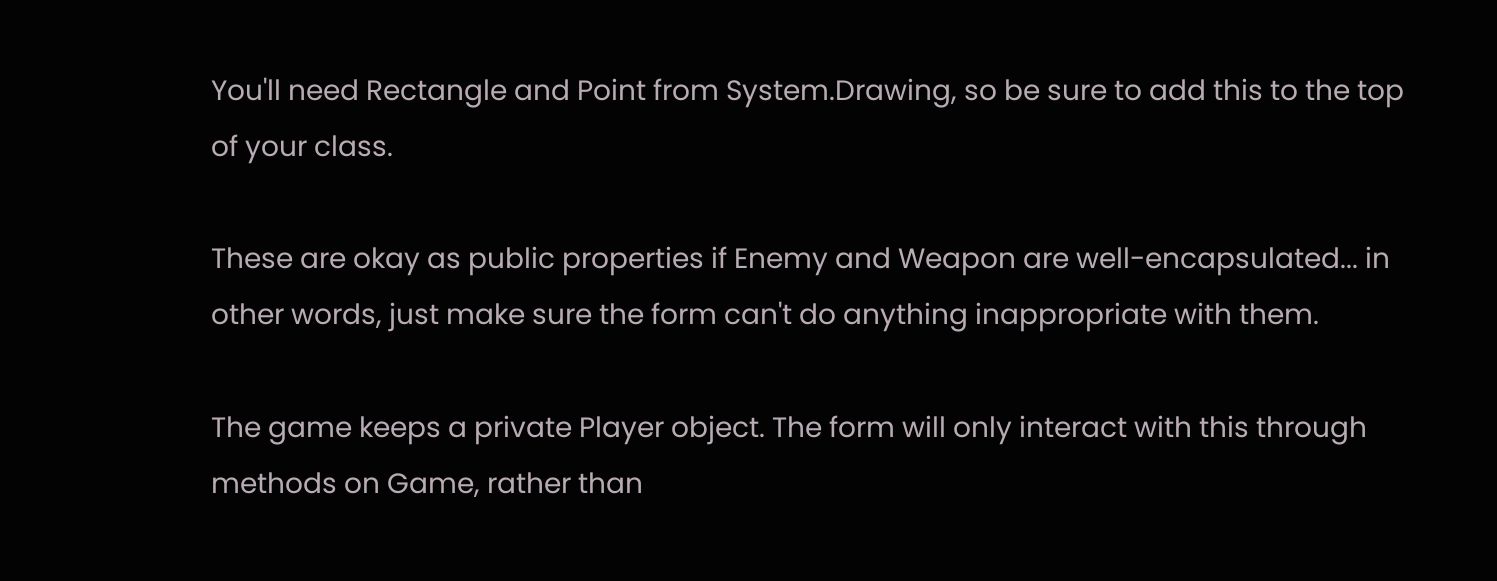You'll need Rectangle and Point from System.Drawing, so be sure to add this to the top of your class.

These are okay as public properties if Enemy and Weapon are well-encapsulated... in other words, just make sure the form can't do anything inappropriate with them.

The game keeps a private Player object. The form will only interact with this through methods on Game, rather than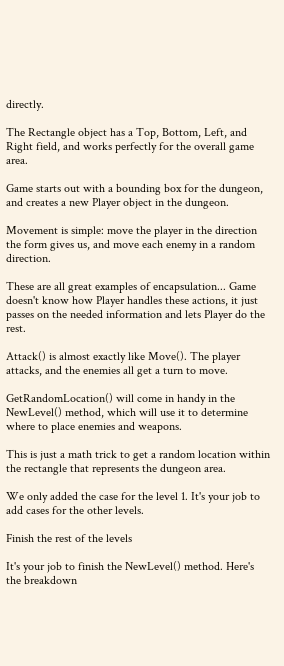directly.

The Rectangle object has a Top, Bottom, Left, and Right field, and works perfectly for the overall game area.

Game starts out with a bounding box for the dungeon, and creates a new Player object in the dungeon.

Movement is simple: move the player in the direction the form gives us, and move each enemy in a random direction.

These are all great examples of encapsulation... Game doesn't know how Player handles these actions, it just passes on the needed information and lets Player do the rest.

Attack() is almost exactly like Move(). The player attacks, and the enemies all get a turn to move.

GetRandomLocation() will come in handy in the NewLevel() method, which will use it to determine where to place enemies and weapons.

This is just a math trick to get a random location within the rectangle that represents the dungeon area.

We only added the case for the level 1. It's your job to add cases for the other levels.

Finish the rest of the levels

It's your job to finish the NewLevel() method. Here's the breakdown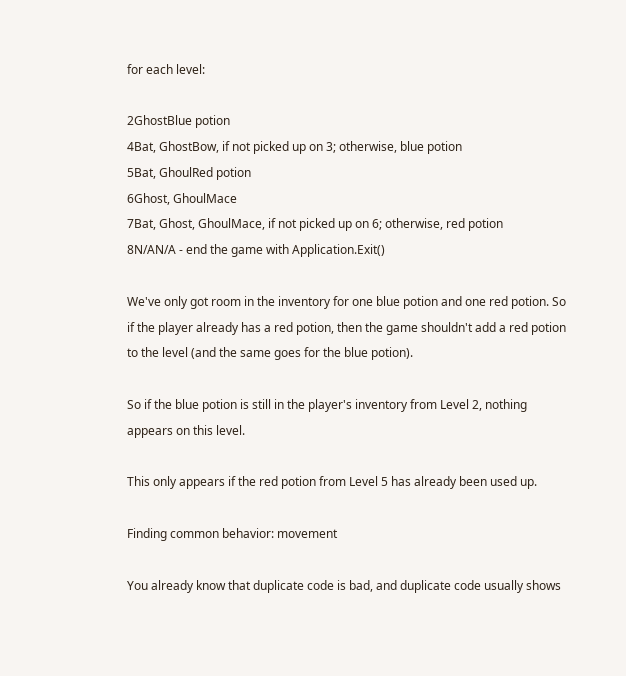for each level:

2GhostBlue potion
4Bat, GhostBow, if not picked up on 3; otherwise, blue potion
5Bat, GhoulRed potion
6Ghost, GhoulMace
7Bat, Ghost, GhoulMace, if not picked up on 6; otherwise, red potion
8N/AN/A - end the game with Application.Exit()

We've only got room in the inventory for one blue potion and one red potion. So if the player already has a red potion, then the game shouldn't add a red potion to the level (and the same goes for the blue potion).

So if the blue potion is still in the player's inventory from Level 2, nothing appears on this level.

This only appears if the red potion from Level 5 has already been used up.

Finding common behavior: movement

You already know that duplicate code is bad, and duplicate code usually shows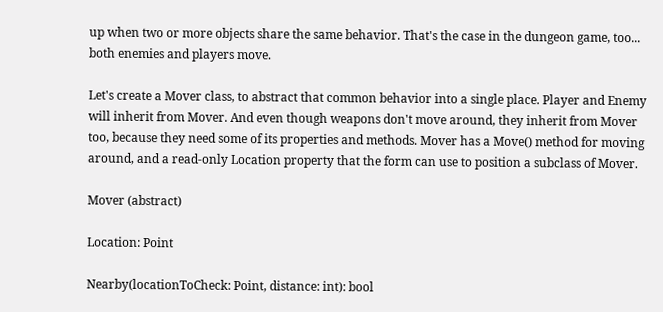up when two or more objects share the same behavior. That's the case in the dungeon game, too... both enemies and players move.

Let's create a Mover class, to abstract that common behavior into a single place. Player and Enemy will inherit from Mover. And even though weapons don't move around, they inherit from Mover too, because they need some of its properties and methods. Mover has a Move() method for moving around, and a read-only Location property that the form can use to position a subclass of Mover.

Mover (abstract)

Location: Point

Nearby(locationToCheck: Point, distance: int): bool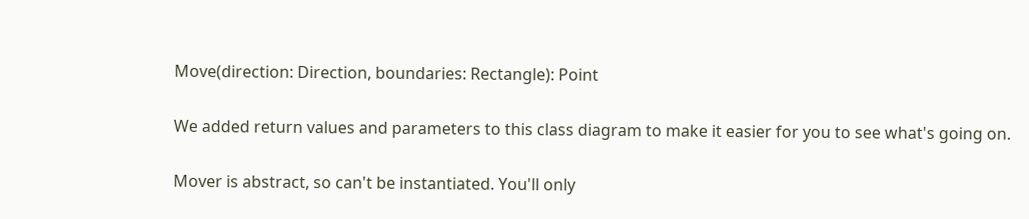Move(direction: Direction, boundaries: Rectangle): Point

We added return values and parameters to this class diagram to make it easier for you to see what's going on.

Mover is abstract, so can't be instantiated. You'll only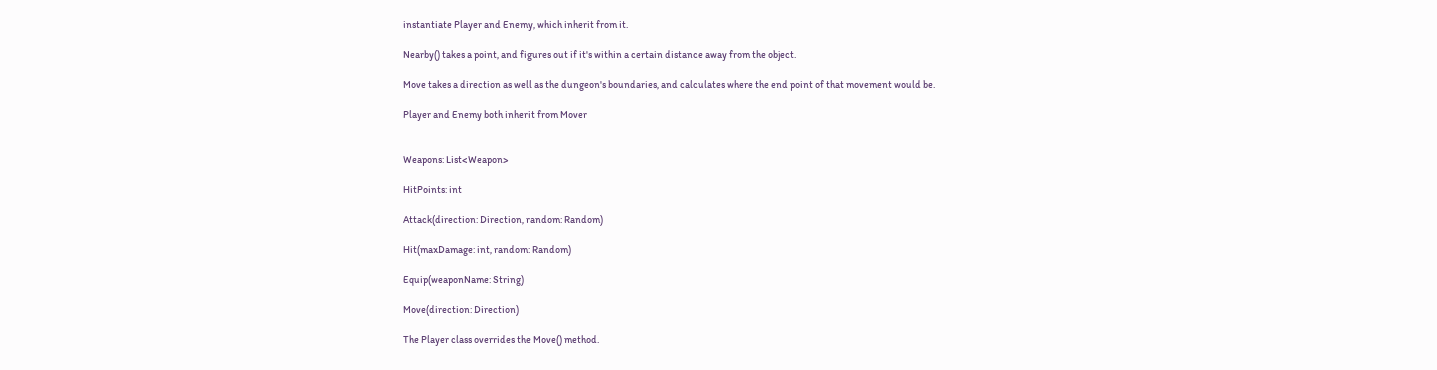instantiate Player and Enemy, which inherit from it.

Nearby() takes a point, and figures out if it's within a certain distance away from the object.

Move takes a direction as well as the dungeon's boundaries, and calculates where the end point of that movement would be.

Player and Enemy both inherit from Mover


Weapons: List<Weapon>

HitPoints: int

Attack(direction: Direction, random: Random)

Hit(maxDamage: int, random: Random)

Equip(weaponName: String)

Move(direction: Direction)

The Player class overrides the Move() method.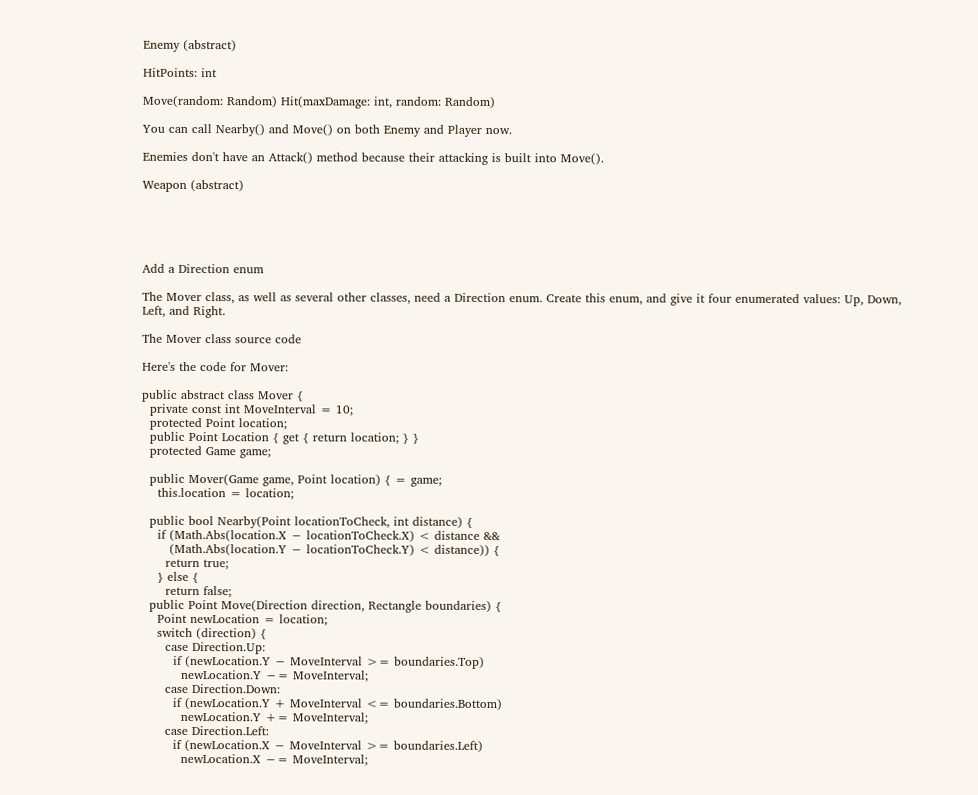Enemy (abstract)

HitPoints: int

Move(random: Random) Hit(maxDamage: int, random: Random)

You can call Nearby() and Move() on both Enemy and Player now.

Enemies don't have an Attack() method because their attacking is built into Move().

Weapon (abstract)





Add a Direction enum

The Mover class, as well as several other classes, need a Direction enum. Create this enum, and give it four enumerated values: Up, Down, Left, and Right.

The Mover class source code

Here's the code for Mover:

public abstract class Mover {
  private const int MoveInterval = 10;
  protected Point location;
  public Point Location { get { return location; } }
  protected Game game;

  public Mover(Game game, Point location) { = game;
    this.location = location;

  public bool Nearby(Point locationToCheck, int distance) {
    if (Math.Abs(location.X − locationToCheck.X) < distance &&
       (Math.Abs(location.Y − locationToCheck.Y) < distance)) {
      return true;
    } else {
      return false;
  public Point Move(Direction direction, Rectangle boundaries) {
    Point newLocation = location;
    switch (direction) {
      case Direction.Up:
        if (newLocation.Y − MoveInterval >= boundaries.Top)
          newLocation.Y −= MoveInterval;
      case Direction.Down:
        if (newLocation.Y + MoveInterval <= boundaries.Bottom)
          newLocation.Y += MoveInterval;
      case Direction.Left:
        if (newLocation.X − MoveInterval >= boundaries.Left)
          newLocation.X −= MoveInterval;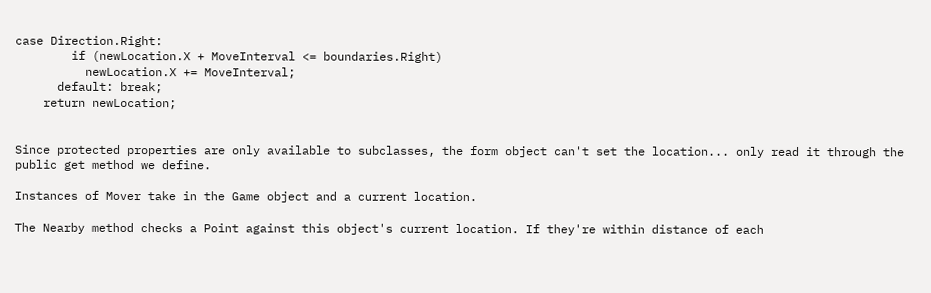case Direction.Right:
        if (newLocation.X + MoveInterval <= boundaries.Right)
          newLocation.X += MoveInterval;
      default: break;
    return newLocation;


Since protected properties are only available to subclasses, the form object can't set the location... only read it through the public get method we define.

Instances of Mover take in the Game object and a current location.

The Nearby method checks a Point against this object's current location. If they're within distance of each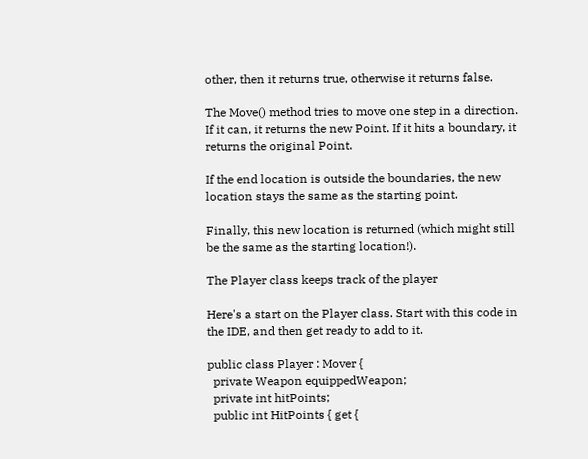other, then it returns true, otherwise it returns false.

The Move() method tries to move one step in a direction. If it can, it returns the new Point. If it hits a boundary, it returns the original Point.

If the end location is outside the boundaries, the new location stays the same as the starting point.

Finally, this new location is returned (which might still be the same as the starting location!).

The Player class keeps track of the player

Here's a start on the Player class. Start with this code in the IDE, and then get ready to add to it.

public class Player : Mover {
  private Weapon equippedWeapon;
  private int hitPoints;
  public int HitPoints { get {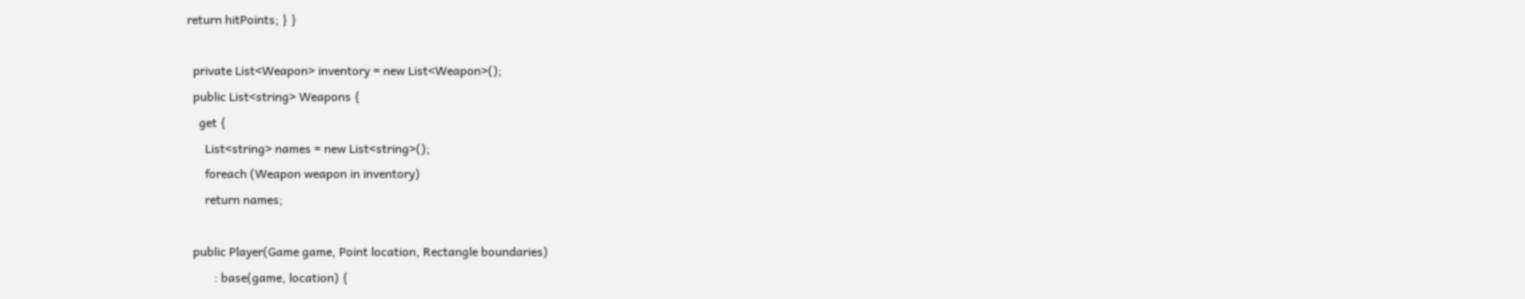return hitPoints; } }

  private List<Weapon> inventory = new List<Weapon>();
  public List<string> Weapons {
    get {
      List<string> names = new List<string>();
      foreach (Weapon weapon in inventory)
      return names;

  public Player(Game game, Point location, Rectangle boundaries)
         : base(game, location) {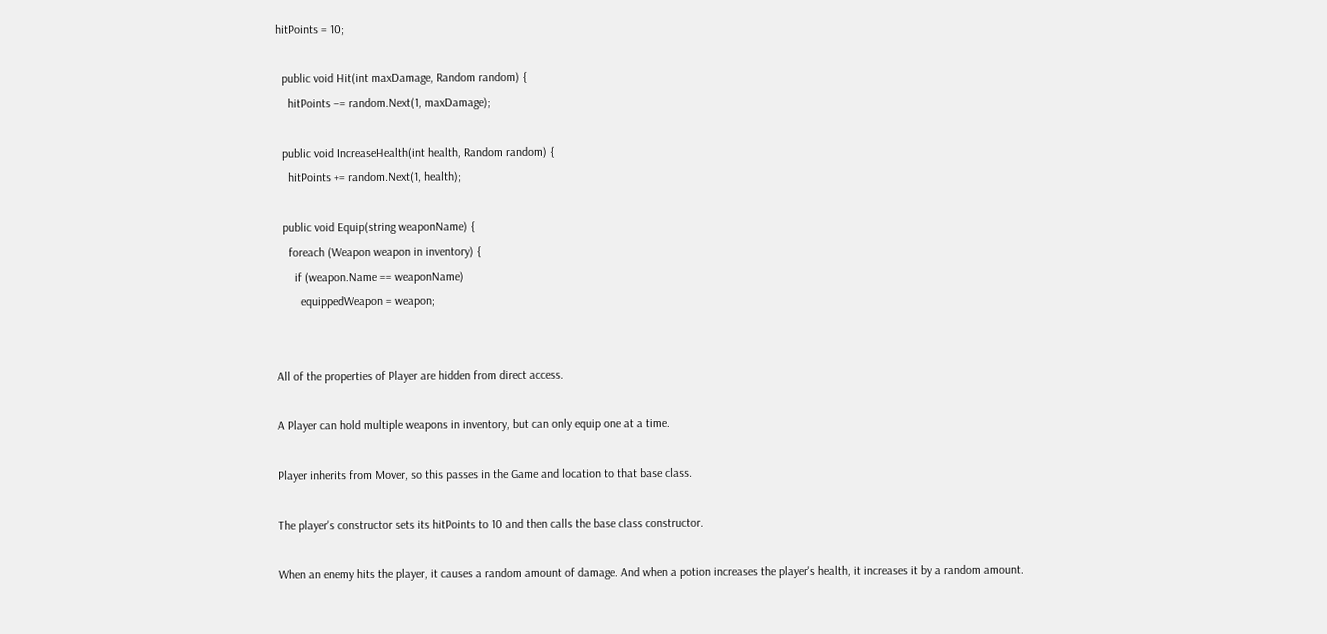hitPoints = 10;

  public void Hit(int maxDamage, Random random) {
    hitPoints −= random.Next(1, maxDamage);

  public void IncreaseHealth(int health, Random random) {
    hitPoints += random.Next(1, health);

  public void Equip(string weaponName) {
    foreach (Weapon weapon in inventory) {
      if (weapon.Name == weaponName)
        equippedWeapon = weapon;


All of the properties of Player are hidden from direct access.

A Player can hold multiple weapons in inventory, but can only equip one at a time.

Player inherits from Mover, so this passes in the Game and location to that base class.

The player's constructor sets its hitPoints to 10 and then calls the base class constructor.

When an enemy hits the player, it causes a random amount of damage. And when a potion increases the player's health, it increases it by a random amount.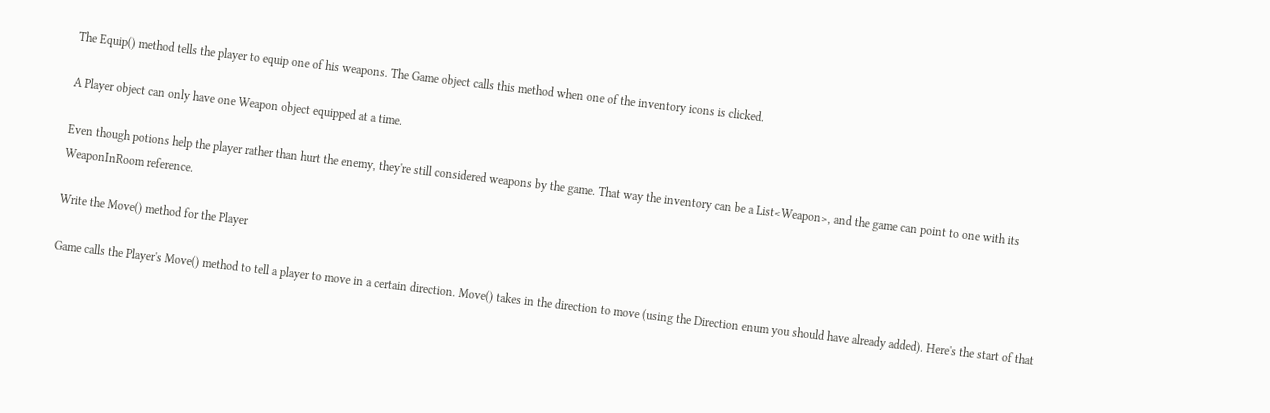The Equip() method tells the player to equip one of his weapons. The Game object calls this method when one of the inventory icons is clicked.

A Player object can only have one Weapon object equipped at a time.

Even though potions help the player rather than hurt the enemy, they're still considered weapons by the game. That way the inventory can be a List<Weapon>, and the game can point to one with its WeaponInRoom reference.

Write the Move() method for the Player

Game calls the Player's Move() method to tell a player to move in a certain direction. Move() takes in the direction to move (using the Direction enum you should have already added). Here's the start of that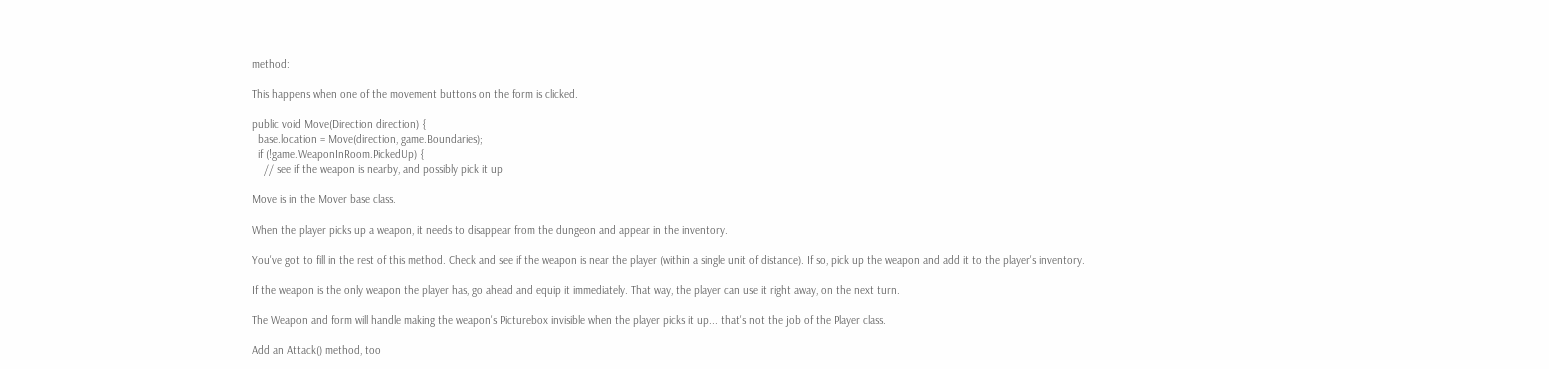method:

This happens when one of the movement buttons on the form is clicked.

public void Move(Direction direction) {
  base.location = Move(direction, game.Boundaries);
  if (!game.WeaponInRoom.PickedUp) {
    // see if the weapon is nearby, and possibly pick it up

Move is in the Mover base class.

When the player picks up a weapon, it needs to disappear from the dungeon and appear in the inventory.

You've got to fill in the rest of this method. Check and see if the weapon is near the player (within a single unit of distance). If so, pick up the weapon and add it to the player's inventory.

If the weapon is the only weapon the player has, go ahead and equip it immediately. That way, the player can use it right away, on the next turn.

The Weapon and form will handle making the weapon's Picturebox invisible when the player picks it up... that's not the job of the Player class.

Add an Attack() method, too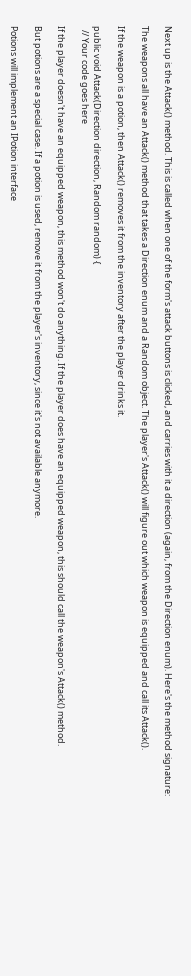Next up is the Attack() method. This is called when one of the form's attack buttons is clicked, and carries with it a direction (again, from the Direction enum). Here's the method signature:

The weapons all have an Attack() method that takes a Direction enum and a Random object. The player's Attack() will figure out which weapon is equipped and call its Attack().

If the weapon is a potion, then Attack() removes it from the inventory after the player drinks it.

public void Attack(Direction direction, Random random) {
  // Your code goes here

If the player doesn't have an equipped weapon, this method won't do anything. If the player does have an equipped weapon, this should call the weapon's Attack() method.

But potions are a special case. If a potion is used, remove it from the player's inventory, since it's not available anymore.

Potions will implement an IPotion interface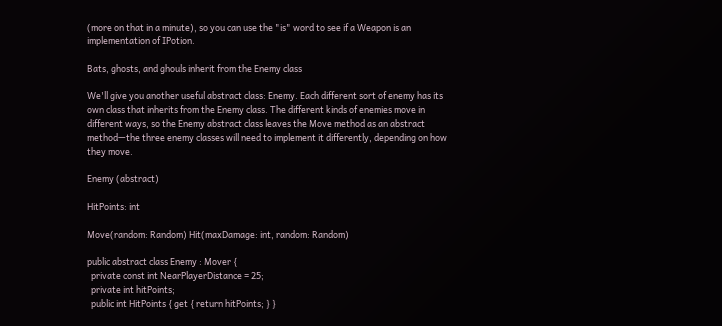(more on that in a minute), so you can use the "is" word to see if a Weapon is an implementation of IPotion.

Bats, ghosts, and ghouls inherit from the Enemy class

We'll give you another useful abstract class: Enemy. Each different sort of enemy has its own class that inherits from the Enemy class. The different kinds of enemies move in different ways, so the Enemy abstract class leaves the Move method as an abstract method—the three enemy classes will need to implement it differently, depending on how they move.

Enemy (abstract)

HitPoints: int

Move(random: Random) Hit(maxDamage: int, random: Random)

public abstract class Enemy : Mover {
  private const int NearPlayerDistance = 25;
  private int hitPoints;
  public int HitPoints { get { return hitPoints; } }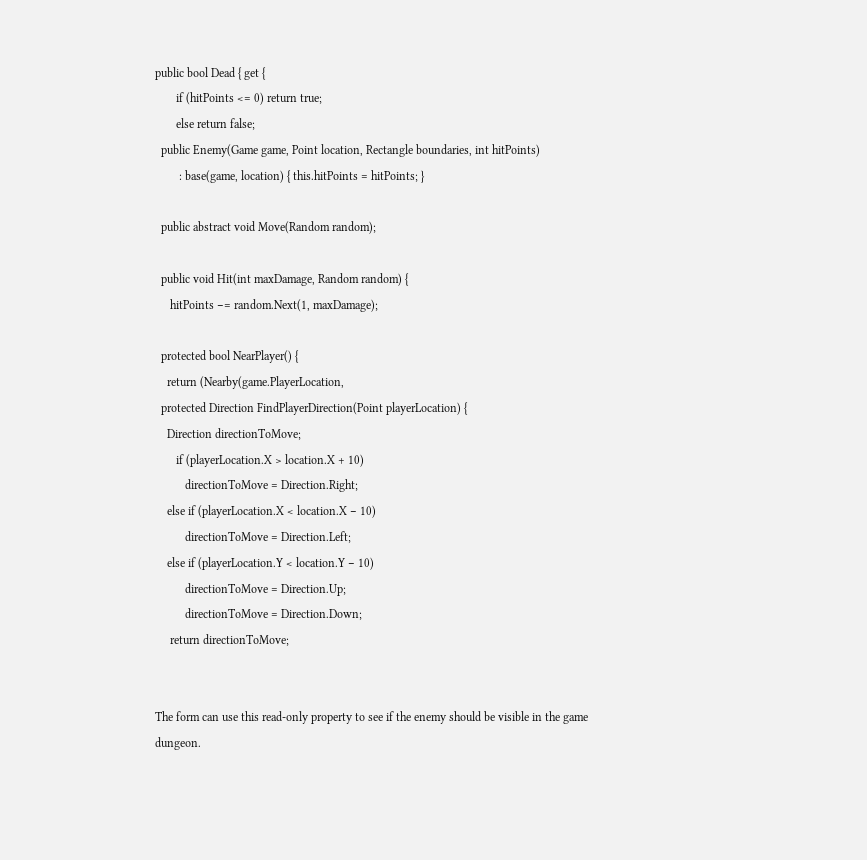public bool Dead { get {
       if (hitPoints <= 0) return true;
       else return false;
  public Enemy(Game game, Point location, Rectangle boundaries, int hitPoints)
        : base(game, location) { this.hitPoints = hitPoints; }

  public abstract void Move(Random random);

  public void Hit(int maxDamage, Random random) {
     hitPoints −= random.Next(1, maxDamage);

  protected bool NearPlayer() {
    return (Nearby(game.PlayerLocation,
  protected Direction FindPlayerDirection(Point playerLocation) {
    Direction directionToMove;
       if (playerLocation.X > location.X + 10)
          directionToMove = Direction.Right;
    else if (playerLocation.X < location.X − 10)
          directionToMove = Direction.Left;
    else if (playerLocation.Y < location.Y − 10)
          directionToMove = Direction.Up;
          directionToMove = Direction.Down;
     return directionToMove;


The form can use this read-only property to see if the enemy should be visible in the game dungeon.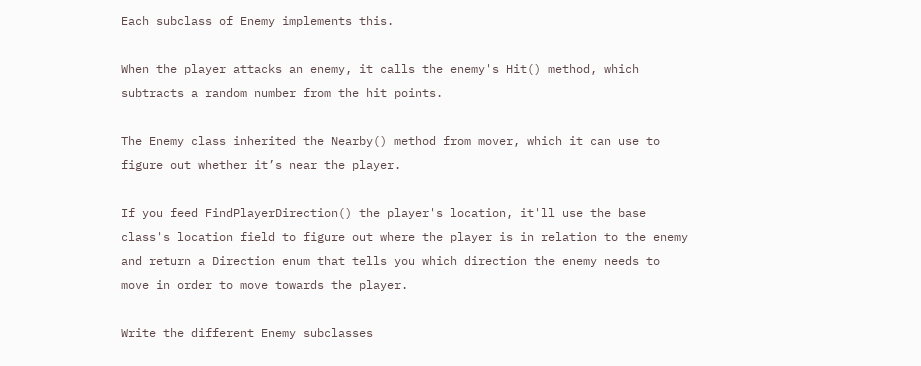Each subclass of Enemy implements this.

When the player attacks an enemy, it calls the enemy's Hit() method, which subtracts a random number from the hit points.

The Enemy class inherited the Nearby() method from mover, which it can use to figure out whether it’s near the player.

If you feed FindPlayerDirection() the player's location, it'll use the base class's location field to figure out where the player is in relation to the enemy and return a Direction enum that tells you which direction the enemy needs to move in order to move towards the player.

Write the different Enemy subclasses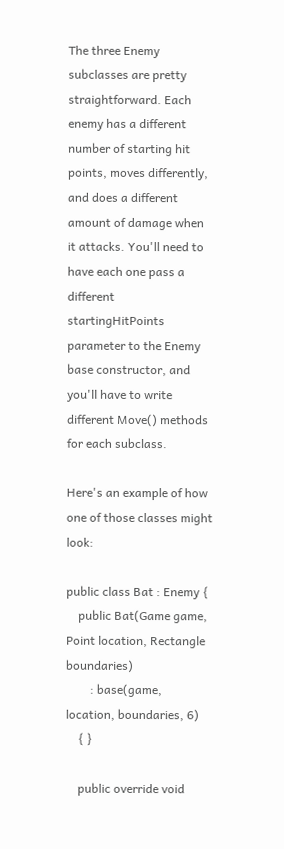The three Enemy subclasses are pretty straightforward. Each enemy has a different number of starting hit points, moves differently, and does a different amount of damage when it attacks. You'll need to have each one pass a different startingHitPoints parameter to the Enemy base constructor, and you'll have to write different Move() methods for each subclass.

Here's an example of how one of those classes might look:

public class Bat : Enemy {
    public Bat(Game game, Point location, Rectangle boundaries)
        : base(game, location, boundaries, 6)
    { }

    public override void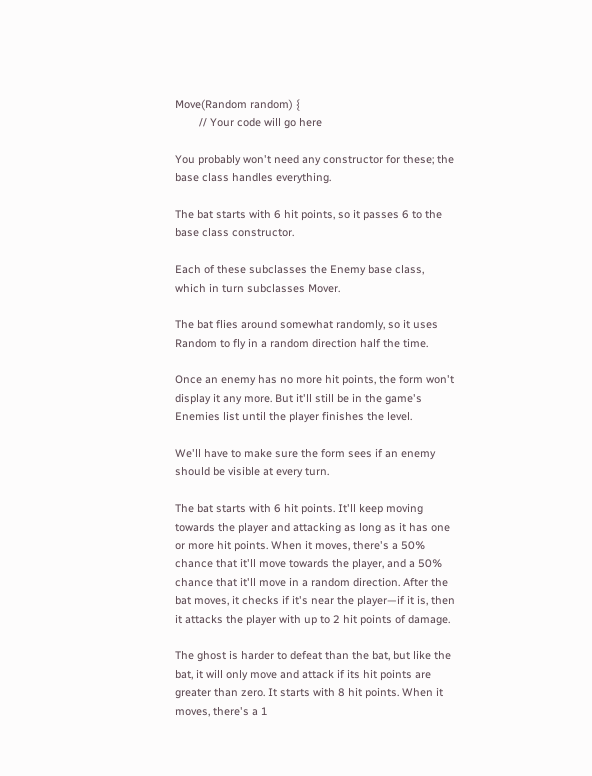Move(Random random) {
        // Your code will go here

You probably won't need any constructor for these; the base class handles everything.

The bat starts with 6 hit points, so it passes 6 to the base class constructor.

Each of these subclasses the Enemy base class, which in turn subclasses Mover.

The bat flies around somewhat randomly, so it uses Random to fly in a random direction half the time.

Once an enemy has no more hit points, the form won't display it any more. But it'll still be in the game's Enemies list until the player finishes the level.

We'll have to make sure the form sees if an enemy should be visible at every turn.

The bat starts with 6 hit points. It'll keep moving towards the player and attacking as long as it has one or more hit points. When it moves, there's a 50% chance that it'll move towards the player, and a 50% chance that it'll move in a random direction. After the bat moves, it checks if it's near the player—if it is, then it attacks the player with up to 2 hit points of damage.

The ghost is harder to defeat than the bat, but like the bat, it will only move and attack if its hit points are greater than zero. It starts with 8 hit points. When it moves, there's a 1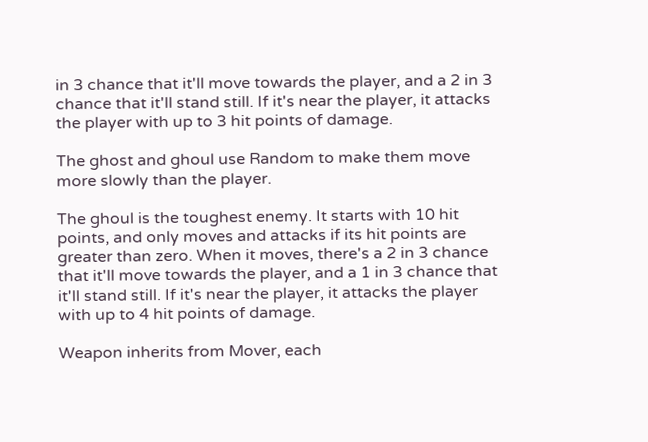in 3 chance that it'll move towards the player, and a 2 in 3 chance that it'll stand still. If it's near the player, it attacks the player with up to 3 hit points of damage.

The ghost and ghoul use Random to make them move more slowly than the player.

The ghoul is the toughest enemy. It starts with 10 hit points, and only moves and attacks if its hit points are greater than zero. When it moves, there's a 2 in 3 chance that it'll move towards the player, and a 1 in 3 chance that it'll stand still. If it's near the player, it attacks the player with up to 4 hit points of damage.

Weapon inherits from Mover, each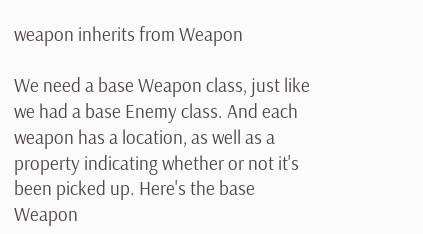weapon inherits from Weapon

We need a base Weapon class, just like we had a base Enemy class. And each weapon has a location, as well as a property indicating whether or not it's been picked up. Here's the base Weapon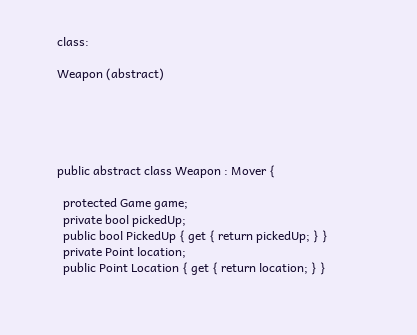class:

Weapon (abstract)





public abstract class Weapon : Mover {

  protected Game game;
  private bool pickedUp;
  public bool PickedUp { get { return pickedUp; } }
  private Point location;
  public Point Location { get { return location; } }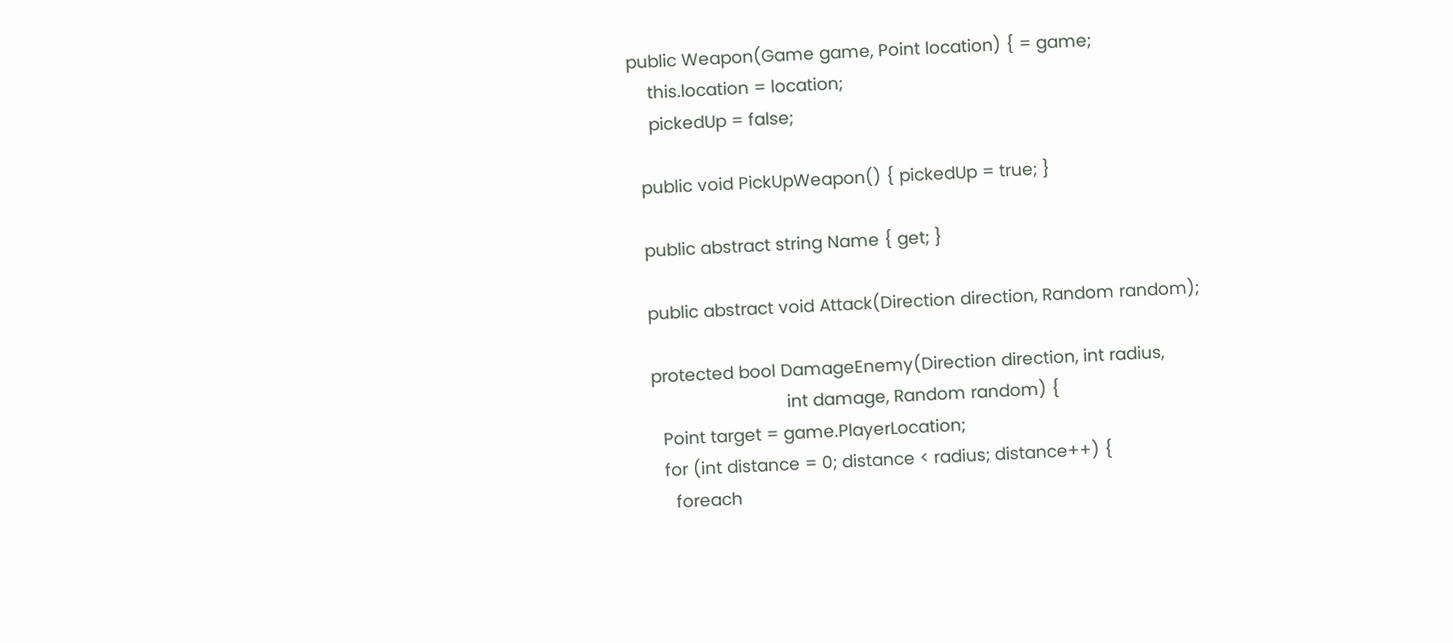public Weapon(Game game, Point location) { = game;
    this.location = location;
    pickedUp = false;

  public void PickUpWeapon() { pickedUp = true; }

  public abstract string Name { get; }

  public abstract void Attack(Direction direction, Random random);

  protected bool DamageEnemy(Direction direction, int radius,
                             int damage, Random random) {
    Point target = game.PlayerLocation;
    for (int distance = 0; distance < radius; distance++) {
      foreach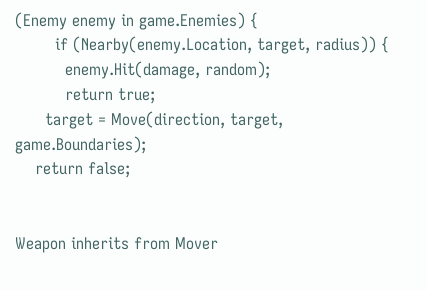(Enemy enemy in game.Enemies) {
        if (Nearby(enemy.Location, target, radius)) {
          enemy.Hit(damage, random);
          return true;
      target = Move(direction, target, game.Boundaries);
    return false;


Weapon inherits from Mover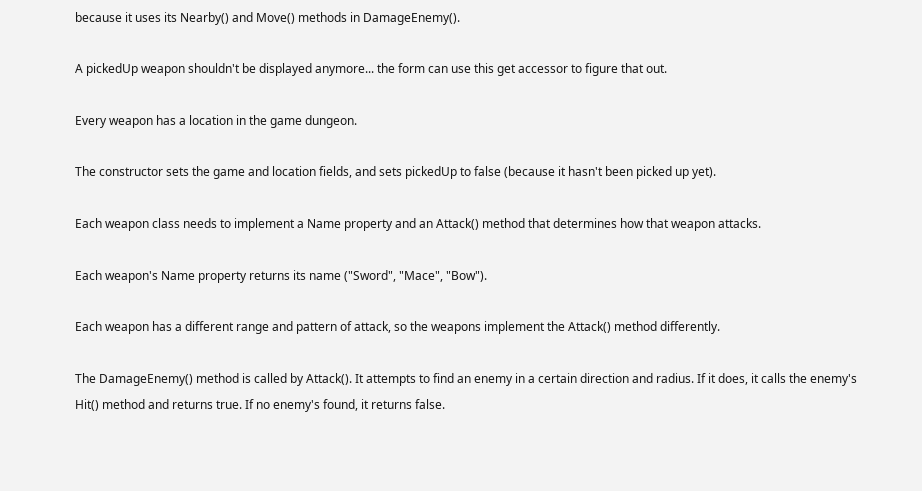because it uses its Nearby() and Move() methods in DamageEnemy().

A pickedUp weapon shouldn't be displayed anymore... the form can use this get accessor to figure that out.

Every weapon has a location in the game dungeon.

The constructor sets the game and location fields, and sets pickedUp to false (because it hasn't been picked up yet).

Each weapon class needs to implement a Name property and an Attack() method that determines how that weapon attacks.

Each weapon's Name property returns its name ("Sword", "Mace", "Bow").

Each weapon has a different range and pattern of attack, so the weapons implement the Attack() method differently.

The DamageEnemy() method is called by Attack(). It attempts to find an enemy in a certain direction and radius. If it does, it calls the enemy's Hit() method and returns true. If no enemy's found, it returns false.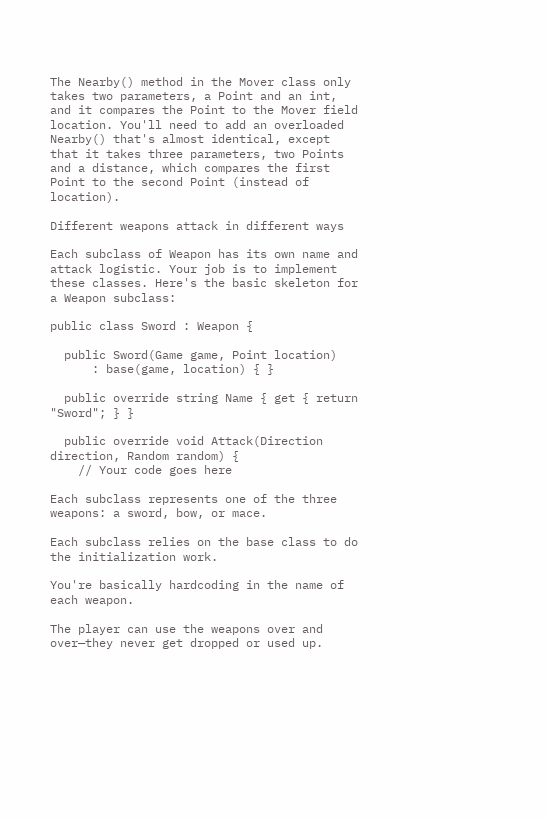The Nearby() method in the Mover class only takes two parameters, a Point and an int, and it compares the Point to the Mover field location. You'll need to add an overloaded Nearby() that's almost identical, except that it takes three parameters, two Points and a distance, which compares the first Point to the second Point (instead of location).

Different weapons attack in different ways

Each subclass of Weapon has its own name and attack logistic. Your job is to implement these classes. Here's the basic skeleton for a Weapon subclass:

public class Sword : Weapon {

  public Sword(Game game, Point location)
      : base(game, location) { }

  public override string Name { get { return "Sword"; } }

  public override void Attack(Direction direction, Random random) {
    // Your code goes here

Each subclass represents one of the three weapons: a sword, bow, or mace.

Each subclass relies on the base class to do the initialization work.

You're basically hardcoding in the name of each weapon.

The player can use the weapons over and over—they never get dropped or used up.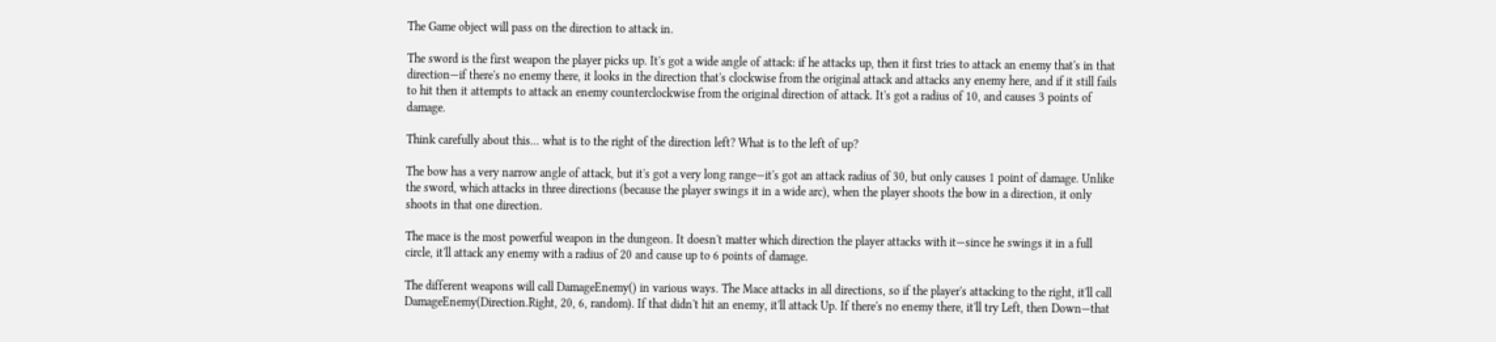The Game object will pass on the direction to attack in.

The sword is the first weapon the player picks up. It's got a wide angle of attack: if he attacks up, then it first tries to attack an enemy that's in that direction—if there's no enemy there, it looks in the direction that's clockwise from the original attack and attacks any enemy here, and if it still fails to hit then it attempts to attack an enemy counterclockwise from the original direction of attack. It's got a radius of 10, and causes 3 points of damage.

Think carefully about this... what is to the right of the direction left? What is to the left of up?

The bow has a very narrow angle of attack, but it's got a very long range—it's got an attack radius of 30, but only causes 1 point of damage. Unlike the sword, which attacks in three directions (because the player swings it in a wide arc), when the player shoots the bow in a direction, it only shoots in that one direction.

The mace is the most powerful weapon in the dungeon. It doesn't matter which direction the player attacks with it—since he swings it in a full circle, it'll attack any enemy with a radius of 20 and cause up to 6 points of damage.

The different weapons will call DamageEnemy() in various ways. The Mace attacks in all directions, so if the player's attacking to the right, it'll call DamageEnemy(Direction.Right, 20, 6, random). If that didn't hit an enemy, it'll attack Up. If there's no enemy there, it'll try Left, then Down—that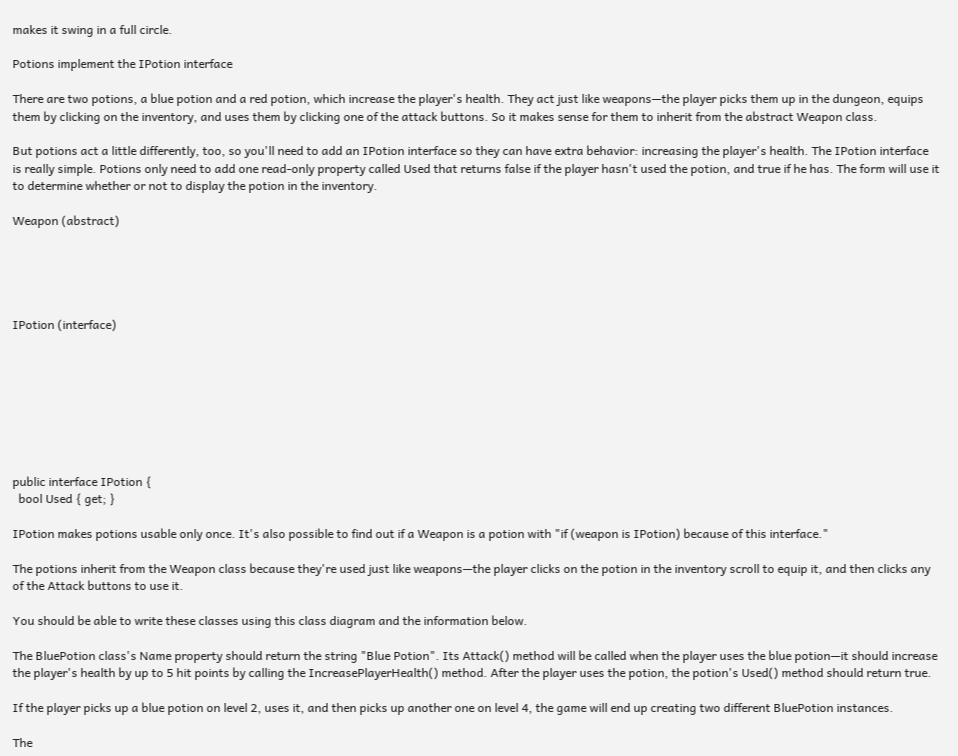makes it swing in a full circle.

Potions implement the IPotion interface

There are two potions, a blue potion and a red potion, which increase the player's health. They act just like weapons—the player picks them up in the dungeon, equips them by clicking on the inventory, and uses them by clicking one of the attack buttons. So it makes sense for them to inherit from the abstract Weapon class.

But potions act a little differently, too, so you'll need to add an IPotion interface so they can have extra behavior: increasing the player's health. The IPotion interface is really simple. Potions only need to add one read-only property called Used that returns false if the player hasn't used the potion, and true if he has. The form will use it to determine whether or not to display the potion in the inventory.

Weapon (abstract)





IPotion (interface)








public interface IPotion {
  bool Used { get; }

IPotion makes potions usable only once. It's also possible to find out if a Weapon is a potion with "if (weapon is IPotion) because of this interface."

The potions inherit from the Weapon class because they're used just like weapons—the player clicks on the potion in the inventory scroll to equip it, and then clicks any of the Attack buttons to use it.

You should be able to write these classes using this class diagram and the information below.

The BluePotion class's Name property should return the string "Blue Potion". Its Attack() method will be called when the player uses the blue potion—it should increase the player's health by up to 5 hit points by calling the IncreasePlayerHealth() method. After the player uses the potion, the potion's Used() method should return true.

If the player picks up a blue potion on level 2, uses it, and then picks up another one on level 4, the game will end up creating two different BluePotion instances.

The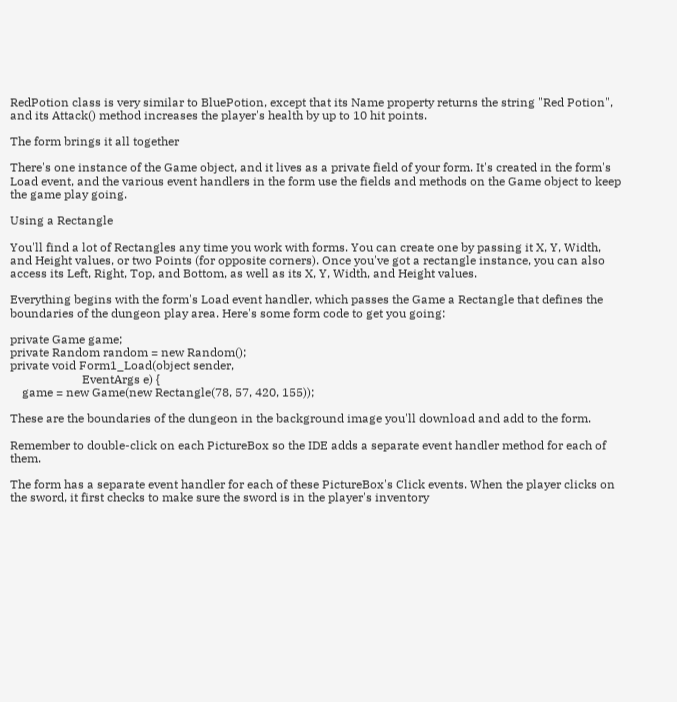RedPotion class is very similar to BluePotion, except that its Name property returns the string "Red Potion", and its Attack() method increases the player's health by up to 10 hit points.

The form brings it all together

There's one instance of the Game object, and it lives as a private field of your form. It's created in the form's Load event, and the various event handlers in the form use the fields and methods on the Game object to keep the game play going.

Using a Rectangle

You'll find a lot of Rectangles any time you work with forms. You can create one by passing it X, Y, Width, and Height values, or two Points (for opposite corners). Once you've got a rectangle instance, you can also access its Left, Right, Top, and Bottom, as well as its X, Y, Width, and Height values.

Everything begins with the form's Load event handler, which passes the Game a Rectangle that defines the boundaries of the dungeon play area. Here's some form code to get you going:

private Game game;
private Random random = new Random();
private void Form1_Load(object sender,
                        EventArgs e) {
    game = new Game(new Rectangle(78, 57, 420, 155));

These are the boundaries of the dungeon in the background image you'll download and add to the form.

Remember to double-click on each PictureBox so the IDE adds a separate event handler method for each of them.

The form has a separate event handler for each of these PictureBox's Click events. When the player clicks on the sword, it first checks to make sure the sword is in the player's inventory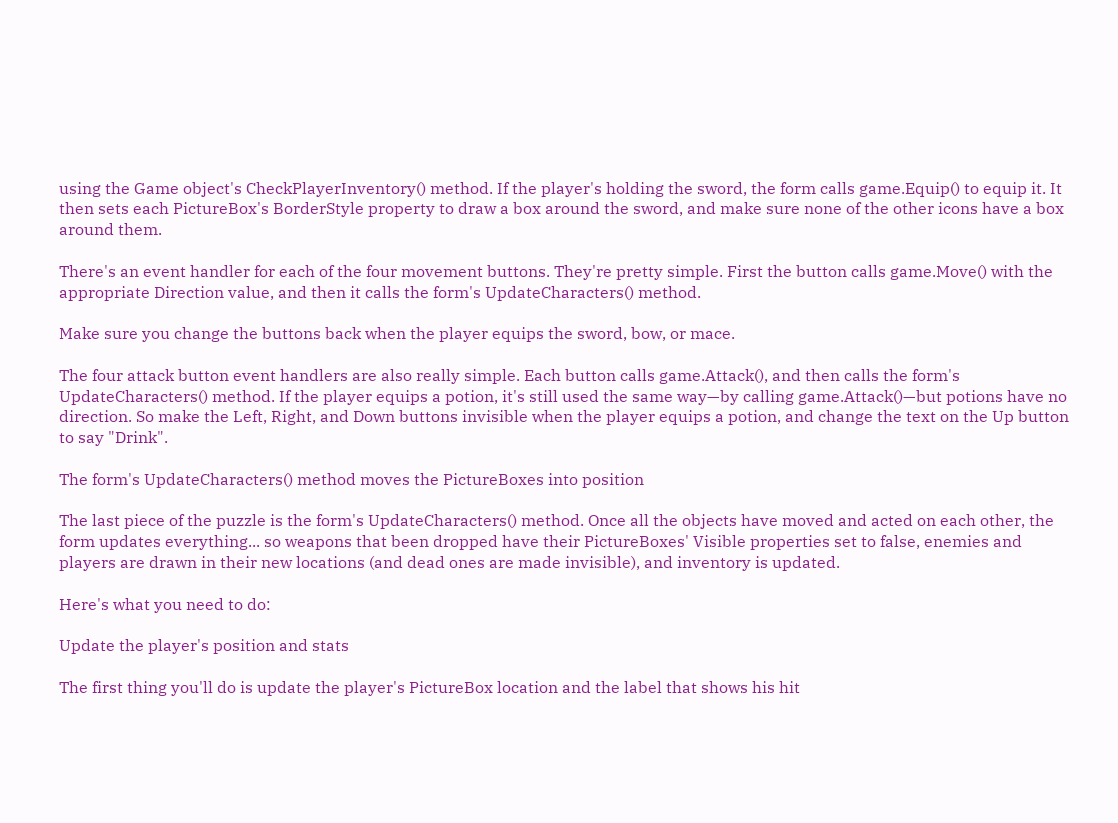using the Game object's CheckPlayerInventory() method. If the player's holding the sword, the form calls game.Equip() to equip it. It then sets each PictureBox's BorderStyle property to draw a box around the sword, and make sure none of the other icons have a box around them.

There's an event handler for each of the four movement buttons. They're pretty simple. First the button calls game.Move() with the appropriate Direction value, and then it calls the form's UpdateCharacters() method.

Make sure you change the buttons back when the player equips the sword, bow, or mace.

The four attack button event handlers are also really simple. Each button calls game.Attack(), and then calls the form's UpdateCharacters() method. If the player equips a potion, it's still used the same way—by calling game.Attack()—but potions have no direction. So make the Left, Right, and Down buttons invisible when the player equips a potion, and change the text on the Up button to say "Drink".

The form's UpdateCharacters() method moves the PictureBoxes into position

The last piece of the puzzle is the form's UpdateCharacters() method. Once all the objects have moved and acted on each other, the form updates everything... so weapons that been dropped have their PictureBoxes' Visible properties set to false, enemies and players are drawn in their new locations (and dead ones are made invisible), and inventory is updated.

Here's what you need to do:

Update the player's position and stats

The first thing you'll do is update the player's PictureBox location and the label that shows his hit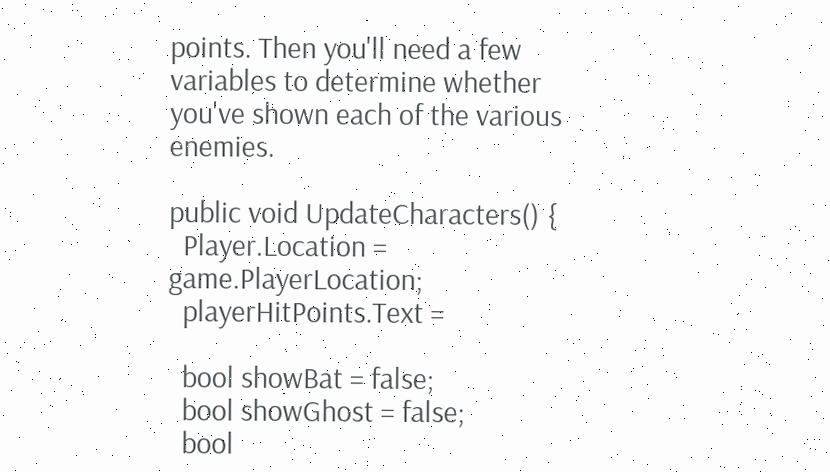points. Then you'll need a few variables to determine whether you've shown each of the various enemies.

public void UpdateCharacters() {
  Player.Location = game.PlayerLocation;
  playerHitPoints.Text =

  bool showBat = false;
  bool showGhost = false;
  bool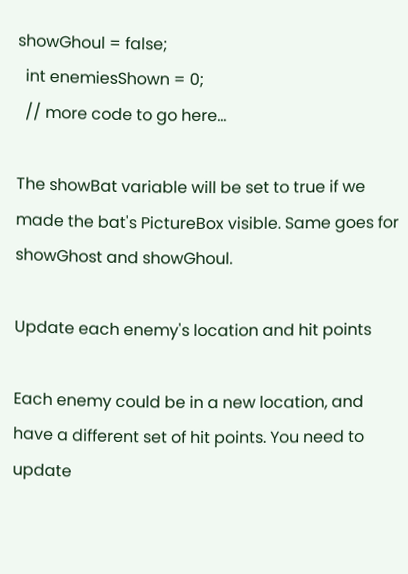showGhoul = false;
  int enemiesShown = 0;
  // more code to go here...

The showBat variable will be set to true if we made the bat's PictureBox visible. Same goes for showGhost and showGhoul.

Update each enemy's location and hit points

Each enemy could be in a new location, and have a different set of hit points. You need to update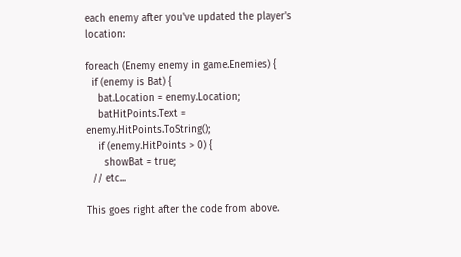each enemy after you've updated the player's location:

foreach (Enemy enemy in game.Enemies) {
  if (enemy is Bat) {
    bat.Location = enemy.Location;
    batHitPoints.Text = enemy.HitPoints.ToString();
    if (enemy.HitPoints > 0) {
      showBat = true;
  // etc...

This goes right after the code from above.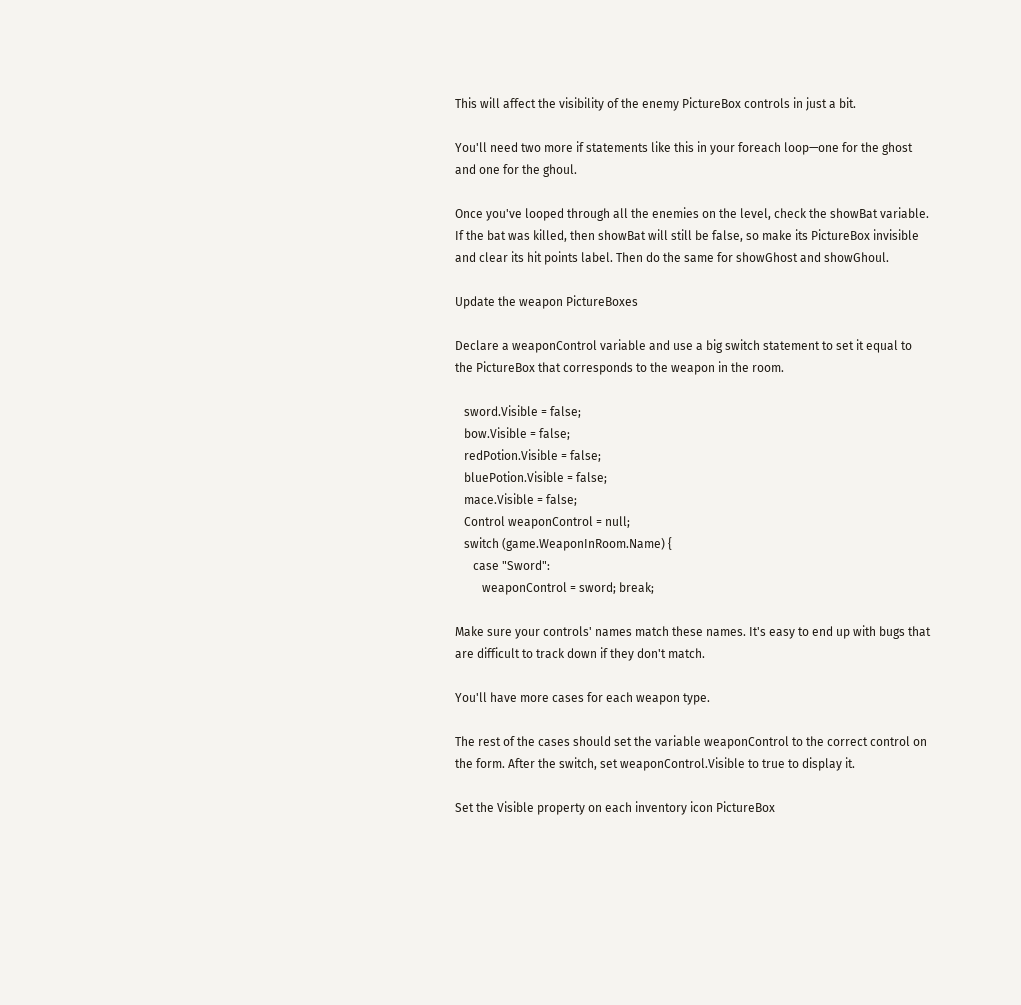This will affect the visibility of the enemy PictureBox controls in just a bit.

You'll need two more if statements like this in your foreach loop—one for the ghost and one for the ghoul.

Once you've looped through all the enemies on the level, check the showBat variable. If the bat was killed, then showBat will still be false, so make its PictureBox invisible and clear its hit points label. Then do the same for showGhost and showGhoul.

Update the weapon PictureBoxes

Declare a weaponControl variable and use a big switch statement to set it equal to the PictureBox that corresponds to the weapon in the room.

   sword.Visible = false;
   bow.Visible = false;
   redPotion.Visible = false;
   bluePotion.Visible = false;
   mace.Visible = false;
   Control weaponControl = null;
   switch (game.WeaponInRoom.Name) {
      case "Sword":
         weaponControl = sword; break;

Make sure your controls' names match these names. It's easy to end up with bugs that are difficult to track down if they don't match.

You'll have more cases for each weapon type.

The rest of the cases should set the variable weaponControl to the correct control on the form. After the switch, set weaponControl.Visible to true to display it.

Set the Visible property on each inventory icon PictureBox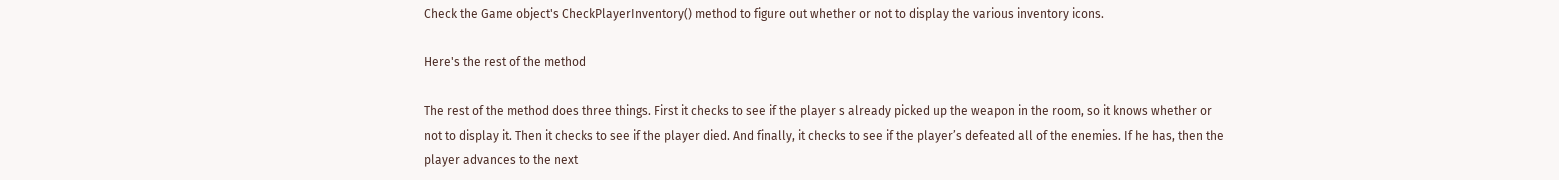Check the Game object's CheckPlayerInventory() method to figure out whether or not to display the various inventory icons.

Here's the rest of the method

The rest of the method does three things. First it checks to see if the player s already picked up the weapon in the room, so it knows whether or not to display it. Then it checks to see if the player died. And finally, it checks to see if the player’s defeated all of the enemies. If he has, then the player advances to the next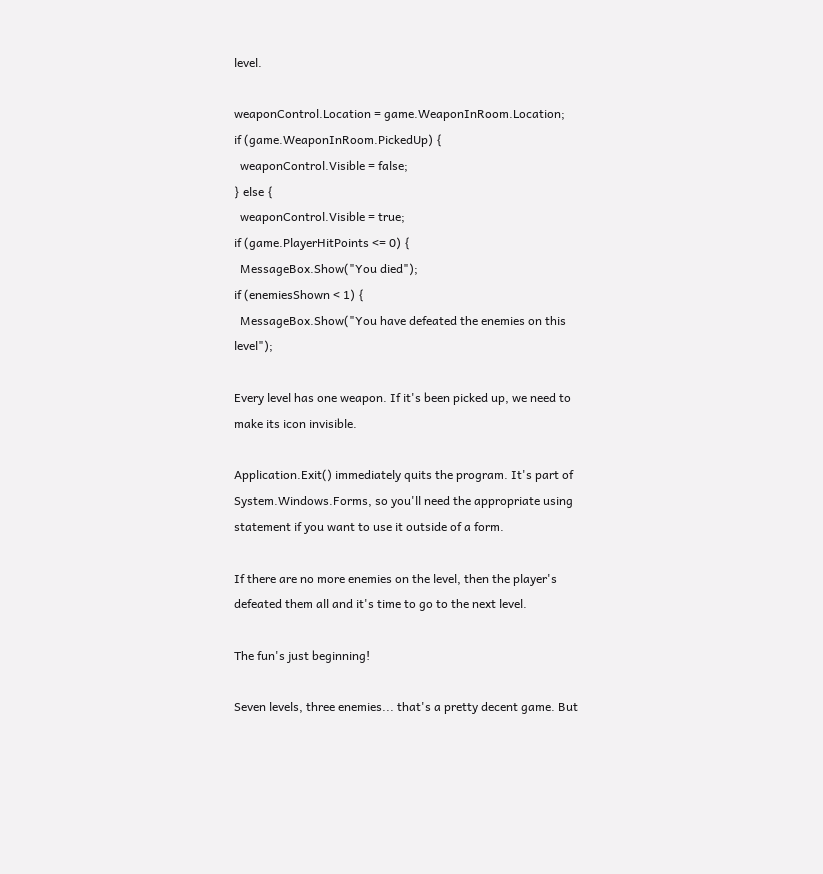level.

weaponControl.Location = game.WeaponInRoom.Location;
if (game.WeaponInRoom.PickedUp) {
  weaponControl.Visible = false;
} else {
  weaponControl.Visible = true;
if (game.PlayerHitPoints <= 0) {
  MessageBox.Show("You died");
if (enemiesShown < 1) {
  MessageBox.Show("You have defeated the enemies on this level");

Every level has one weapon. If it's been picked up, we need to make its icon invisible.

Application.Exit() immediately quits the program. It's part of System.Windows.Forms, so you'll need the appropriate using statement if you want to use it outside of a form.

If there are no more enemies on the level, then the player's defeated them all and it's time to go to the next level.

The fun's just beginning!

Seven levels, three enemies... that's a pretty decent game. But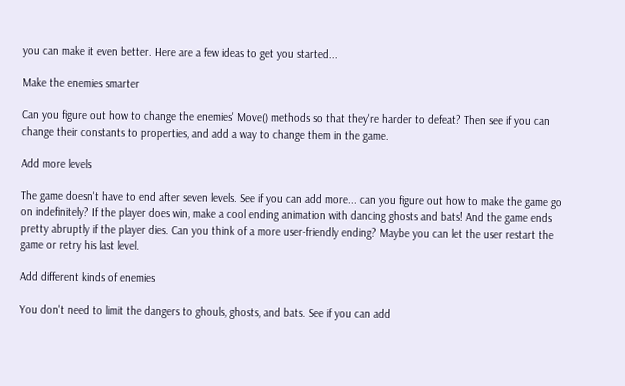you can make it even better. Here are a few ideas to get you started...

Make the enemies smarter

Can you figure out how to change the enemies' Move() methods so that they're harder to defeat? Then see if you can change their constants to properties, and add a way to change them in the game.

Add more levels

The game doesn't have to end after seven levels. See if you can add more... can you figure out how to make the game go on indefinitely? If the player does win, make a cool ending animation with dancing ghosts and bats! And the game ends pretty abruptly if the player dies. Can you think of a more user-friendly ending? Maybe you can let the user restart the game or retry his last level.

Add different kinds of enemies

You don't need to limit the dangers to ghouls, ghosts, and bats. See if you can add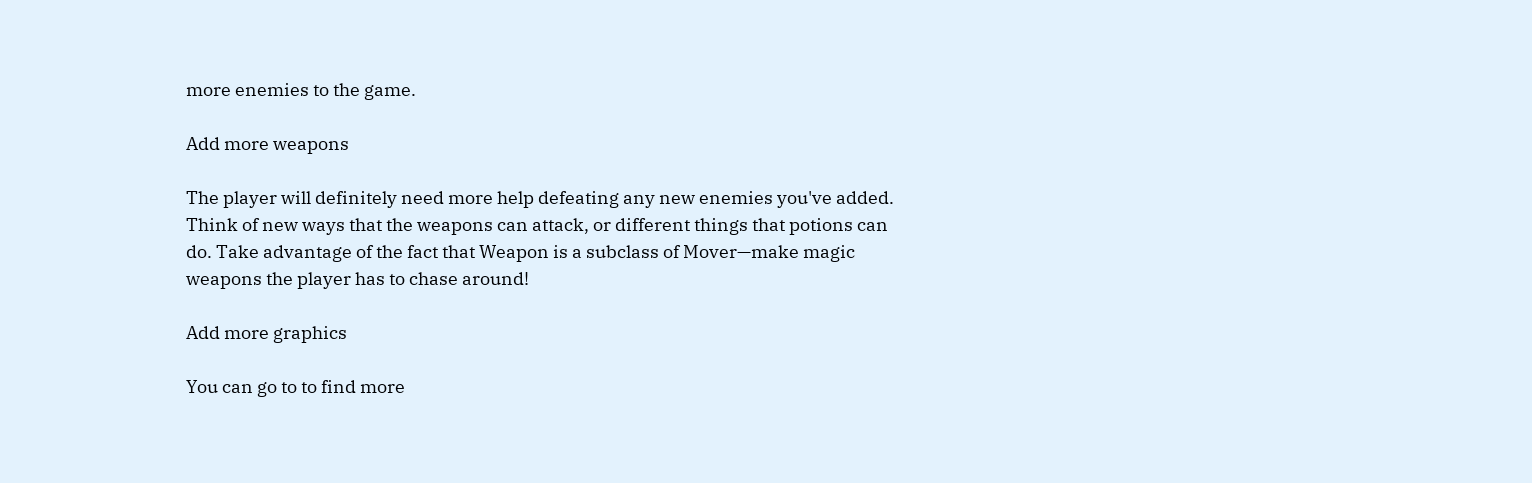more enemies to the game.

Add more weapons

The player will definitely need more help defeating any new enemies you've added. Think of new ways that the weapons can attack, or different things that potions can do. Take advantage of the fact that Weapon is a subclass of Mover—make magic weapons the player has to chase around!

Add more graphics

You can go to to find more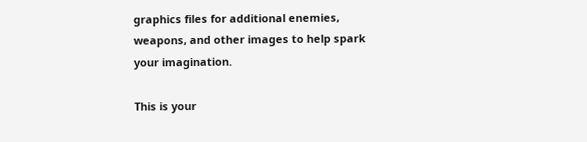graphics files for additional enemies, weapons, and other images to help spark your imagination.

This is your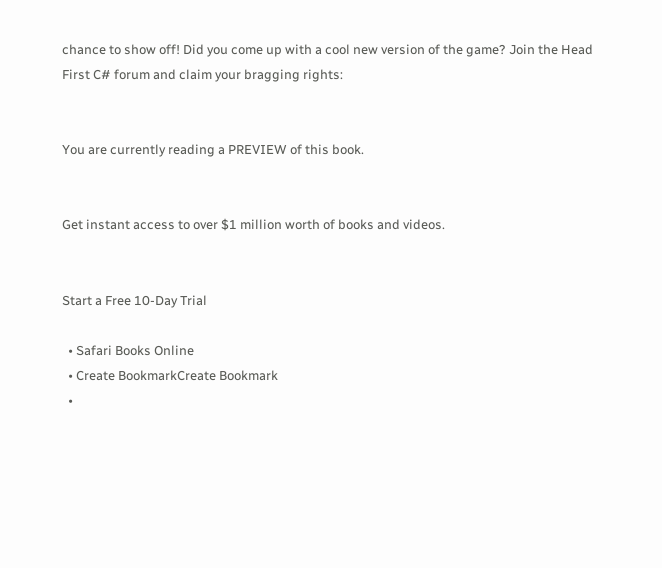chance to show off! Did you come up with a cool new version of the game? Join the Head First C# forum and claim your bragging rights:


You are currently reading a PREVIEW of this book.


Get instant access to over $1 million worth of books and videos.


Start a Free 10-Day Trial

  • Safari Books Online
  • Create BookmarkCreate Bookmark
  •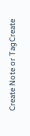Create Note or TagCreate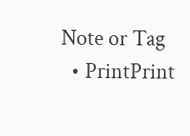Note or Tag
  • PrintPrint